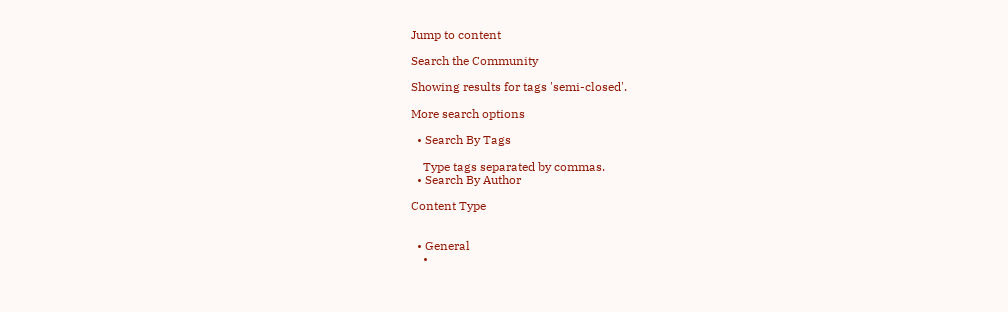Jump to content

Search the Community

Showing results for tags 'semi-closed'.

More search options

  • Search By Tags

    Type tags separated by commas.
  • Search By Author

Content Type


  • General
    •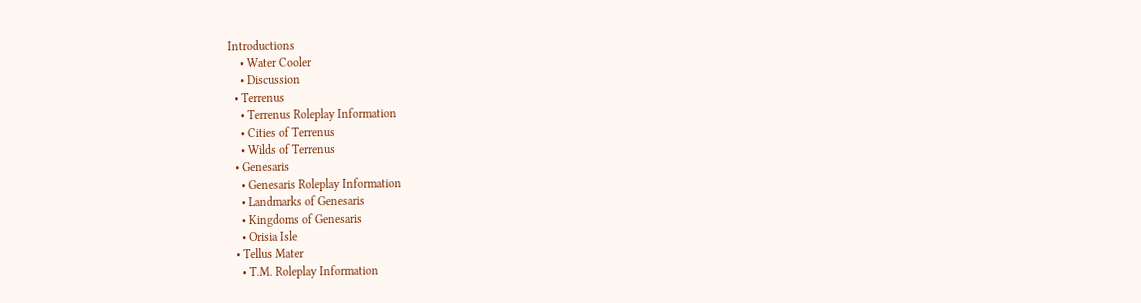Introductions
    • Water Cooler
    • Discussion
  • Terrenus
    • Terrenus Roleplay Information
    • Cities of Terrenus
    • Wilds of Terrenus
  • Genesaris
    • Genesaris Roleplay Information
    • Landmarks of Genesaris
    • Kingdoms of Genesaris
    • Orisia Isle
  • Tellus Mater
    • T.M. Roleplay Information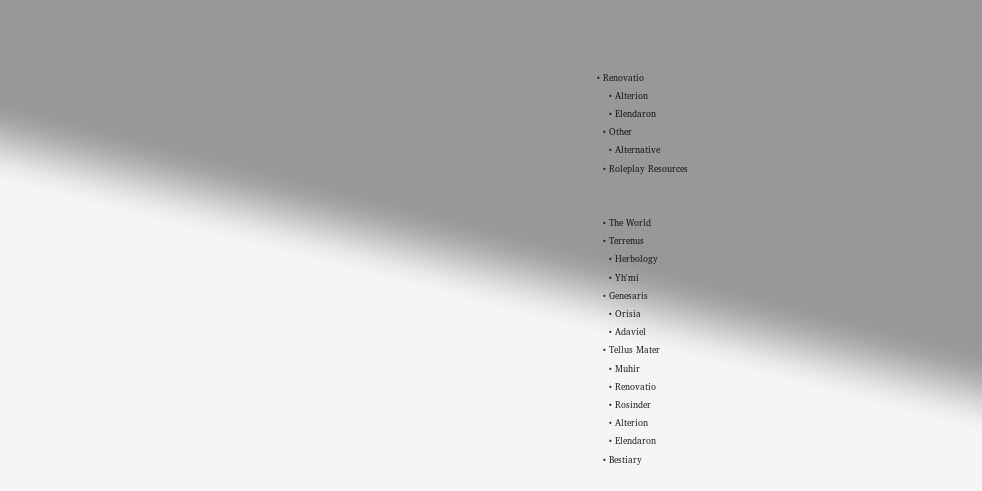• Renovatio
    • Alterion
    • Elendaron
  • Other
    • Alternative
  • Roleplay Resources


  • The World
  • Terrenus
    • Herbology
    • Yh'mi
  • Genesaris
    • Orisia
    • Adaviel
  • Tellus Mater
    • Muhir
    • Renovatio
    • Rosinder
    • Alterion
    • Elendaron
  • Bestiary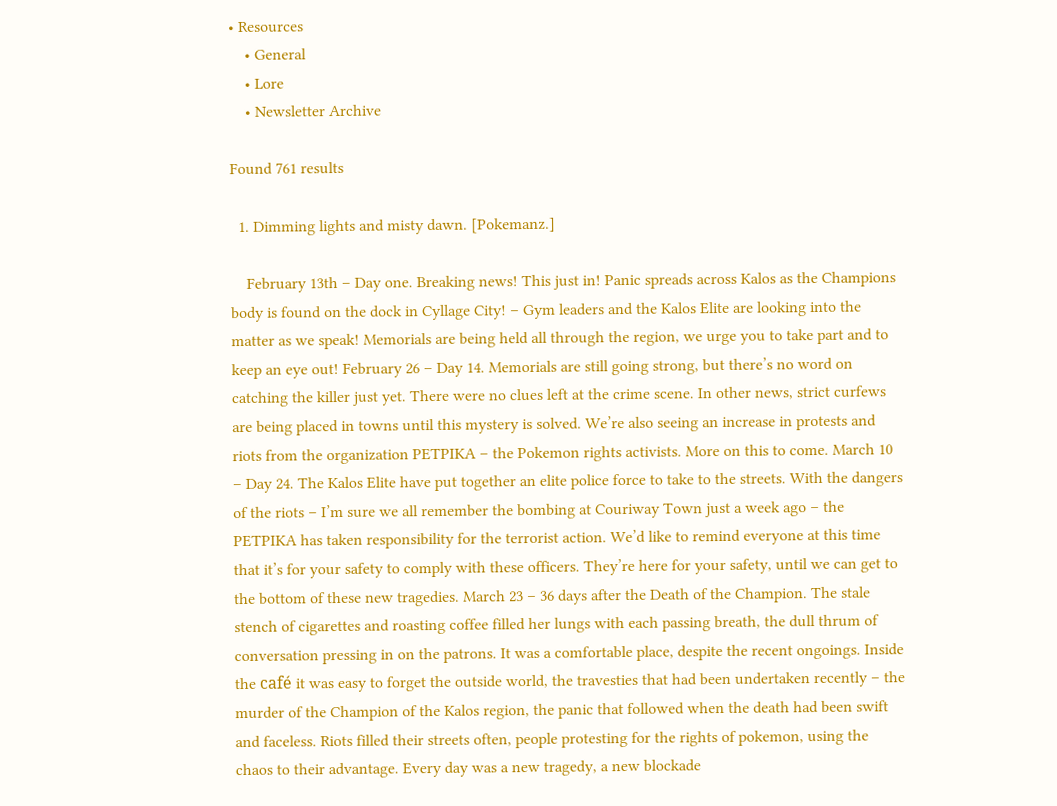• Resources
    • General
    • Lore
    • Newsletter Archive

Found 761 results

  1. Dimming lights and misty dawn. [Pokemanz.]

    February 13th – Day one. Breaking news! This just in! Panic spreads across Kalos as the Champions body is found on the dock in Cyllage City! – Gym leaders and the Kalos Elite are looking into the matter as we speak! Memorials are being held all through the region, we urge you to take part and to keep an eye out! February 26 – Day 14. Memorials are still going strong, but there’s no word on catching the killer just yet. There were no clues left at the crime scene. In other news, strict curfews are being placed in towns until this mystery is solved. We’re also seeing an increase in protests and riots from the organization PETPIKA – the Pokemon rights activists. More on this to come. March 10 – Day 24. The Kalos Elite have put together an elite police force to take to the streets. With the dangers of the riots – I’m sure we all remember the bombing at Couriway Town just a week ago – the PETPIKA has taken responsibility for the terrorist action. We’d like to remind everyone at this time that it’s for your safety to comply with these officers. They’re here for your safety, until we can get to the bottom of these new tragedies. March 23 – 36 days after the Death of the Champion. The stale stench of cigarettes and roasting coffee filled her lungs with each passing breath, the dull thrum of conversation pressing in on the patrons. It was a comfortable place, despite the recent ongoings. Inside the café it was easy to forget the outside world, the travesties that had been undertaken recently – the murder of the Champion of the Kalos region, the panic that followed when the death had been swift and faceless. Riots filled their streets often, people protesting for the rights of pokemon, using the chaos to their advantage. Every day was a new tragedy, a new blockade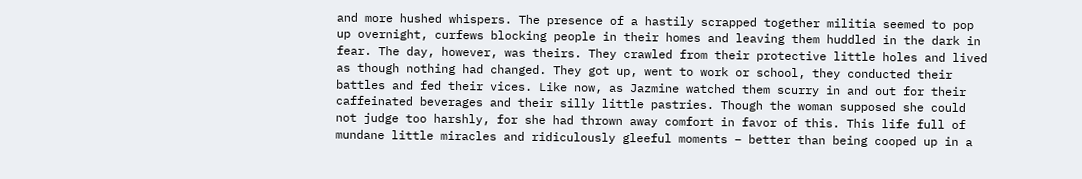and more hushed whispers. The presence of a hastily scrapped together militia seemed to pop up overnight, curfews blocking people in their homes and leaving them huddled in the dark in fear. The day, however, was theirs. They crawled from their protective little holes and lived as though nothing had changed. They got up, went to work or school, they conducted their battles and fed their vices. Like now, as Jazmine watched them scurry in and out for their caffeinated beverages and their silly little pastries. Though the woman supposed she could not judge too harshly, for she had thrown away comfort in favor of this. This life full of mundane little miracles and ridiculously gleeful moments – better than being cooped up in a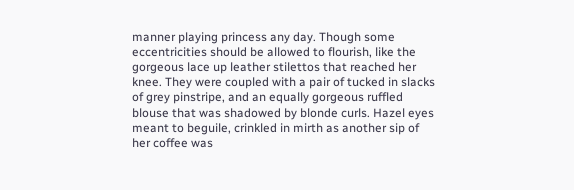manner playing princess any day. Though some eccentricities should be allowed to flourish, like the gorgeous lace up leather stilettos that reached her knee. They were coupled with a pair of tucked in slacks of grey pinstripe, and an equally gorgeous ruffled blouse that was shadowed by blonde curls. Hazel eyes meant to beguile, crinkled in mirth as another sip of her coffee was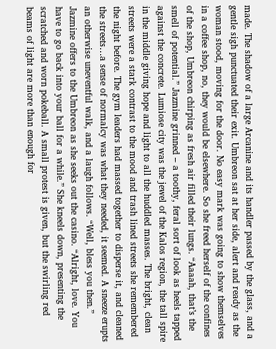made. The shadow of a large Arcanine and its handler passed by the glass, and a gentle sigh punctuated their exit. Umbreon sat at her side, alert and ready as the woman stood, moving for the door. No easy mark was going to show themselves in a coffee shop, no, they would be elsewhere. So she freed herself of the confines of the shop, Umbreon chirping as fresh air filled their lungs. “Aaaah, that’s the smell of potential.” Jazmine grinned – a toothy, feral sort of look as heels tapped against the concrete. Lumiose city was the jewel of the Kalos region, the tall spire in the middle giving hope and light to all the huddled masses. The bright, clean streets were a stark contrast to the mood and trash lined streets she remembered the night before. The gym leaders had massed together to disperse it, and cleaned the streets…a sense of normalcy was what they needed, it seemed. A sneeze erupts an otherwise uneventful walk, and a laugh follows. “Well, bless you then.” Jazmine offers to the Umbreon as she seeks out the casino. “Alright, love. You have to go back into your ball for a while.” She kneels down, presenting the scratched and worn pokeball. A small protest is given, but the swirling red beams of light are more than enough for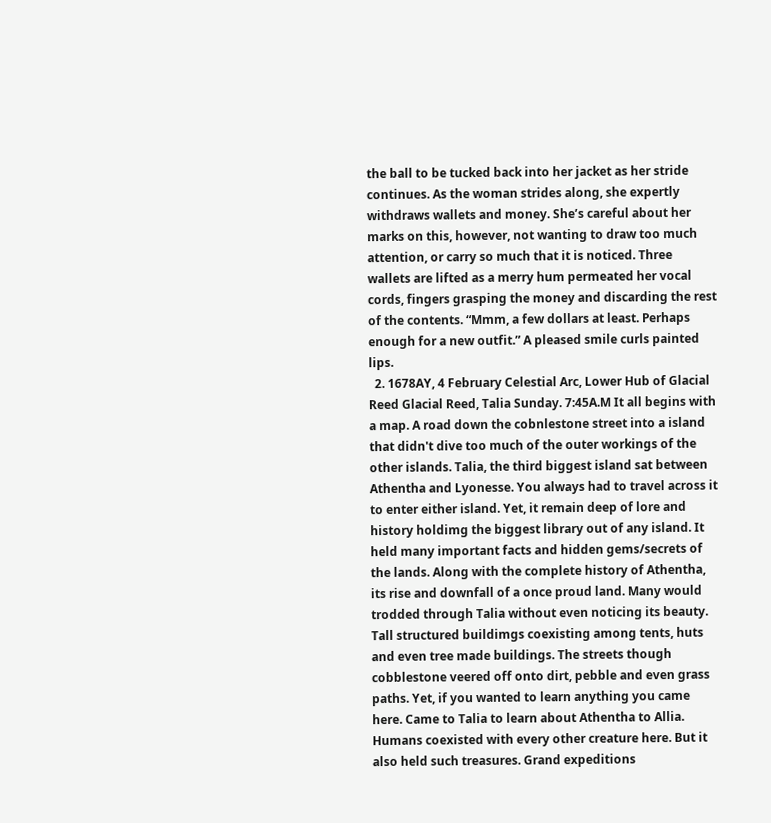the ball to be tucked back into her jacket as her stride continues. As the woman strides along, she expertly withdraws wallets and money. She’s careful about her marks on this, however, not wanting to draw too much attention, or carry so much that it is noticed. Three wallets are lifted as a merry hum permeated her vocal cords, fingers grasping the money and discarding the rest of the contents. “Mmm, a few dollars at least. Perhaps enough for a new outfit.” A pleased smile curls painted lips.
  2. 1678AY, 4 February Celestial Arc, Lower Hub of Glacial Reed Glacial Reed, Talia Sunday. 7:45A.M It all begins with a map. A road down the cobnlestone street into a island that didn't dive too much of the outer workings of the other islands. Talia, the third biggest island sat between Athentha and Lyonesse. You always had to travel across it to enter either island. Yet, it remain deep of lore and history holdimg the biggest library out of any island. It held many important facts and hidden gems/secrets of the lands. Along with the complete history of Athentha, its rise and downfall of a once proud land. Many would trodded through Talia without even noticing its beauty. Tall structured buildimgs coexisting among tents, huts and even tree made buildings. The streets though cobblestone veered off onto dirt, pebble and even grass paths. Yet, if you wanted to learn anything you came here. Came to Talia to learn about Athentha to Allia. Humans coexisted with every other creature here. But it also held such treasures. Grand expeditions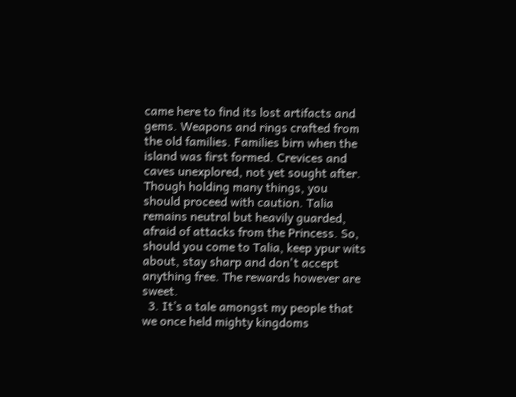came here to find its lost artifacts and gems. Weapons and rings crafted from the old families. Families birn when the island was first formed. Crevices and caves unexplored, not yet sought after. Though holding many things, you should proceed with caution. Talia remains neutral but heavily guarded, afraid of attacks from the Princess. So, should you come to Talia, keep ypur wits about, stay sharp and don't accept anything free. The rewards however are sweet.
  3. It’s a tale amongst my people that we once held mighty kingdoms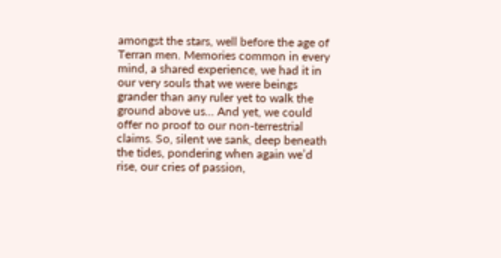amongst the stars, well before the age of Terran men. Memories common in every mind, a shared experience, we had it in our very souls that we were beings grander than any ruler yet to walk the ground above us... And yet, we could offer no proof to our non-terrestrial claims. So, silent we sank, deep beneath the tides, pondering when again we’d rise, our cries of passion,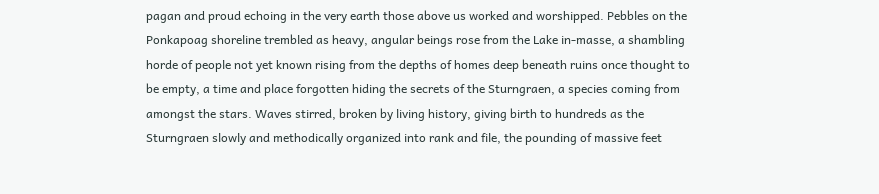pagan and proud echoing in the very earth those above us worked and worshipped. Pebbles on the Ponkapoag shoreline trembled as heavy, angular beings rose from the Lake in-masse, a shambling horde of people not yet known rising from the depths of homes deep beneath ruins once thought to be empty, a time and place forgotten hiding the secrets of the Sturngraen, a species coming from amongst the stars. Waves stirred, broken by living history, giving birth to hundreds as the Sturngraen slowly and methodically organized into rank and file, the pounding of massive feet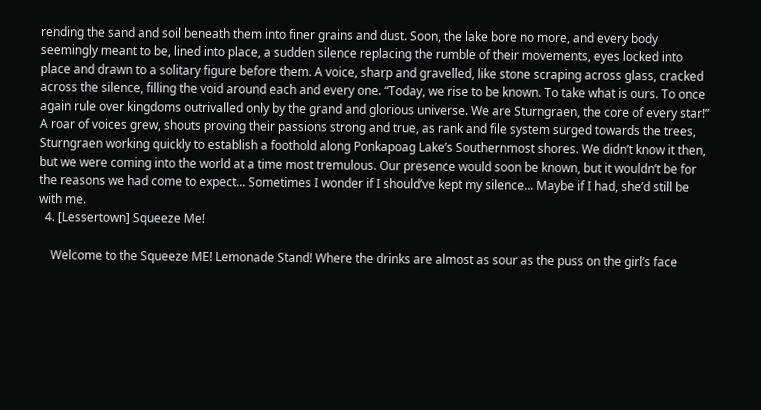rending the sand and soil beneath them into finer grains and dust. Soon, the lake bore no more, and every body seemingly meant to be, lined into place, a sudden silence replacing the rumble of their movements, eyes locked into place and drawn to a solitary figure before them. A voice, sharp and gravelled, like stone scraping across glass, cracked across the silence, filling the void around each and every one. “Today, we rise to be known. To take what is ours. To once again rule over kingdoms outrivalled only by the grand and glorious universe. We are Sturngraen, the core of every star!” A roar of voices grew, shouts proving their passions strong and true, as rank and file system surged towards the trees, Sturngraen working quickly to establish a foothold along Ponkapoag Lake’s Southernmost shores. We didn’t know it then, but we were coming into the world at a time most tremulous. Our presence would soon be known, but it wouldn’t be for the reasons we had come to expect... Sometimes I wonder if I should’ve kept my silence... Maybe if I had, she’d still be with me.
  4. [Lessertown] Squeeze Me!

    Welcome to the Squeeze ME! Lemonade Stand! Where the drinks are almost as sour as the puss on the girl’s face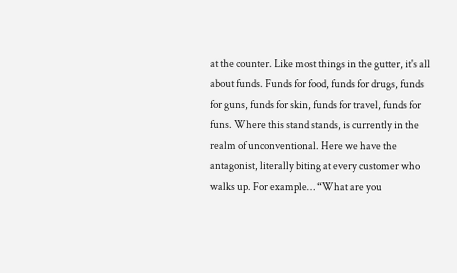at the counter. Like most things in the gutter, it's all about funds. Funds for food, funds for drugs, funds for guns, funds for skin, funds for travel, funds for funs. Where this stand stands, is currently in the realm of unconventional. Here we have the antagonist, literally biting at every customer who walks up. For example… “What are you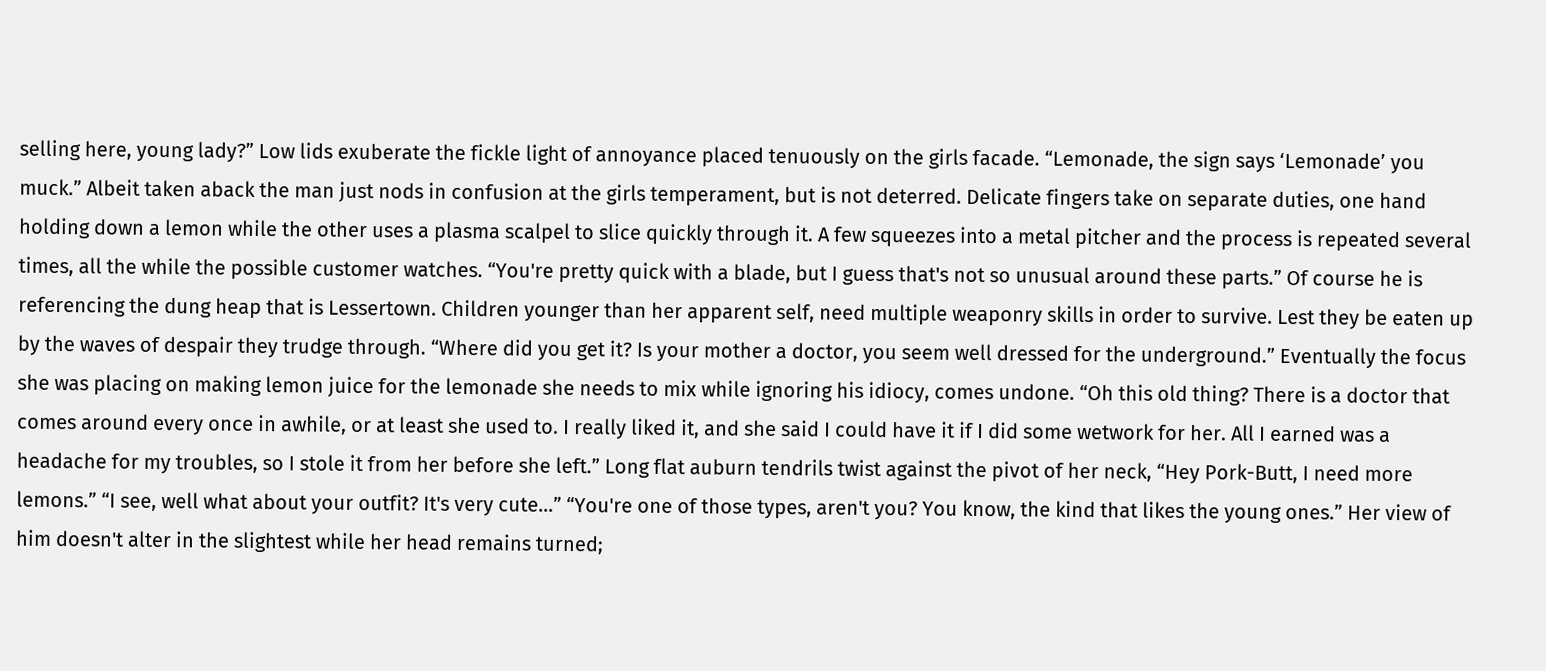selling here, young lady?” Low lids exuberate the fickle light of annoyance placed tenuously on the girls facade. “Lemonade, the sign says ‘Lemonade’ you muck.” Albeit taken aback the man just nods in confusion at the girls temperament, but is not deterred. Delicate fingers take on separate duties, one hand holding down a lemon while the other uses a plasma scalpel to slice quickly through it. A few squeezes into a metal pitcher and the process is repeated several times, all the while the possible customer watches. “You're pretty quick with a blade, but I guess that's not so unusual around these parts.” Of course he is referencing the dung heap that is Lessertown. Children younger than her apparent self, need multiple weaponry skills in order to survive. Lest they be eaten up by the waves of despair they trudge through. “Where did you get it? Is your mother a doctor, you seem well dressed for the underground.” Eventually the focus she was placing on making lemon juice for the lemonade she needs to mix while ignoring his idiocy, comes undone. “Oh this old thing? There is a doctor that comes around every once in awhile, or at least she used to. I really liked it, and she said I could have it if I did some wetwork for her. All I earned was a headache for my troubles, so I stole it from her before she left.” Long flat auburn tendrils twist against the pivot of her neck, “Hey Pork-Butt, I need more lemons.” “I see, well what about your outfit? It's very cute…” “You're one of those types, aren't you? You know, the kind that likes the young ones.” Her view of him doesn't alter in the slightest while her head remains turned;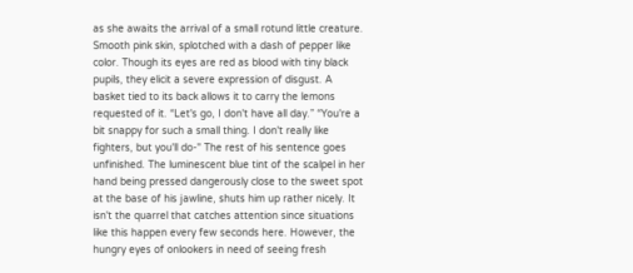as she awaits the arrival of a small rotund little creature. Smooth pink skin, splotched with a dash of pepper like color. Though its eyes are red as blood with tiny black pupils, they elicit a severe expression of disgust. A basket tied to its back allows it to carry the lemons requested of it. “Let's go, I don't have all day.” “You're a bit snappy for such a small thing. I don't really like fighters, but you'll do-" The rest of his sentence goes unfinished. The luminescent blue tint of the scalpel in her hand being pressed dangerously close to the sweet spot at the base of his jawline, shuts him up rather nicely. It isn't the quarrel that catches attention since situations like this happen every few seconds here. However, the hungry eyes of onlookers in need of seeing fresh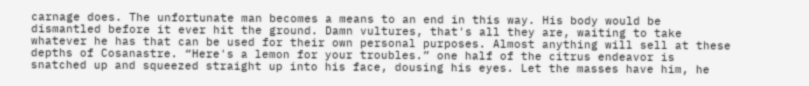carnage does. The unfortunate man becomes a means to an end in this way. His body would be dismantled before it ever hit the ground. Damn vultures, that's all they are, waiting to take whatever he has that can be used for their own personal purposes. Almost anything will sell at these depths of Cosanastre. “Here's a lemon for your troubles.” one half of the citrus endeavor is snatched up and squeezed straight up into his face, dousing his eyes. Let the masses have him, he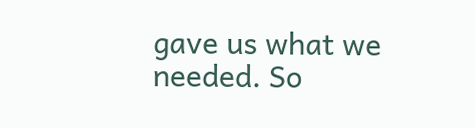gave us what we needed. So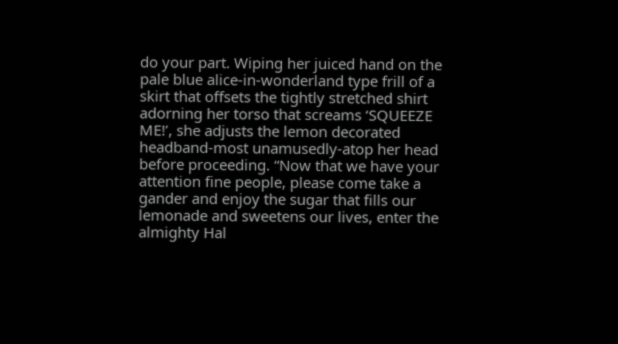do your part. Wiping her juiced hand on the pale blue alice-in-wonderland type frill of a skirt that offsets the tightly stretched shirt adorning her torso that screams ‘SQUEEZE ME!’, she adjusts the lemon decorated headband-most unamusedly-atop her head before proceeding. “Now that we have your attention fine people, please come take a gander and enjoy the sugar that fills our lemonade and sweetens our lives, enter the almighty Hal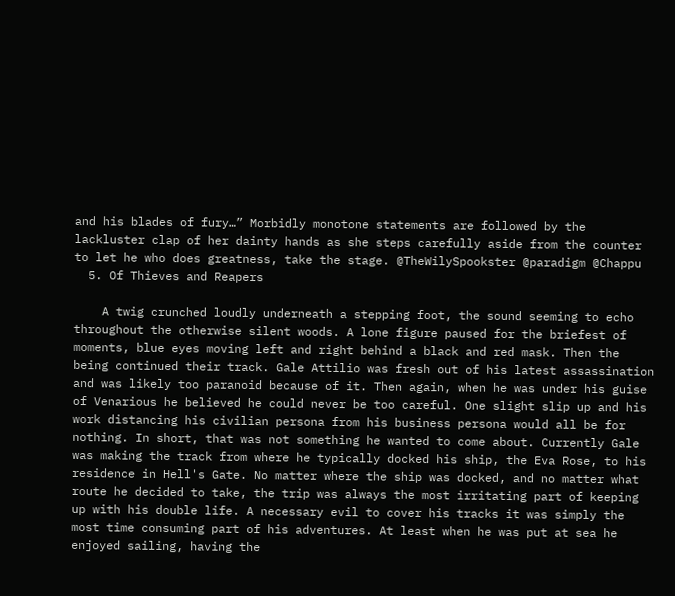and his blades of fury…” Morbidly monotone statements are followed by the lackluster clap of her dainty hands as she steps carefully aside from the counter to let he who does greatness, take the stage. @TheWilySpookster @paradigm @Chappu
  5. Of Thieves and Reapers

    A twig crunched loudly underneath a stepping foot, the sound seeming to echo throughout the otherwise silent woods. A lone figure paused for the briefest of moments, blue eyes moving left and right behind a black and red mask. Then the being continued their track. Gale Attilio was fresh out of his latest assassination and was likely too paranoid because of it. Then again, when he was under his guise of Venarious he believed he could never be too careful. One slight slip up and his work distancing his civilian persona from his business persona would all be for nothing. In short, that was not something he wanted to come about. Currently Gale was making the track from where he typically docked his ship, the Eva Rose, to his residence in Hell's Gate. No matter where the ship was docked, and no matter what route he decided to take, the trip was always the most irritating part of keeping up with his double life. A necessary evil to cover his tracks it was simply the most time consuming part of his adventures. At least when he was put at sea he enjoyed sailing, having the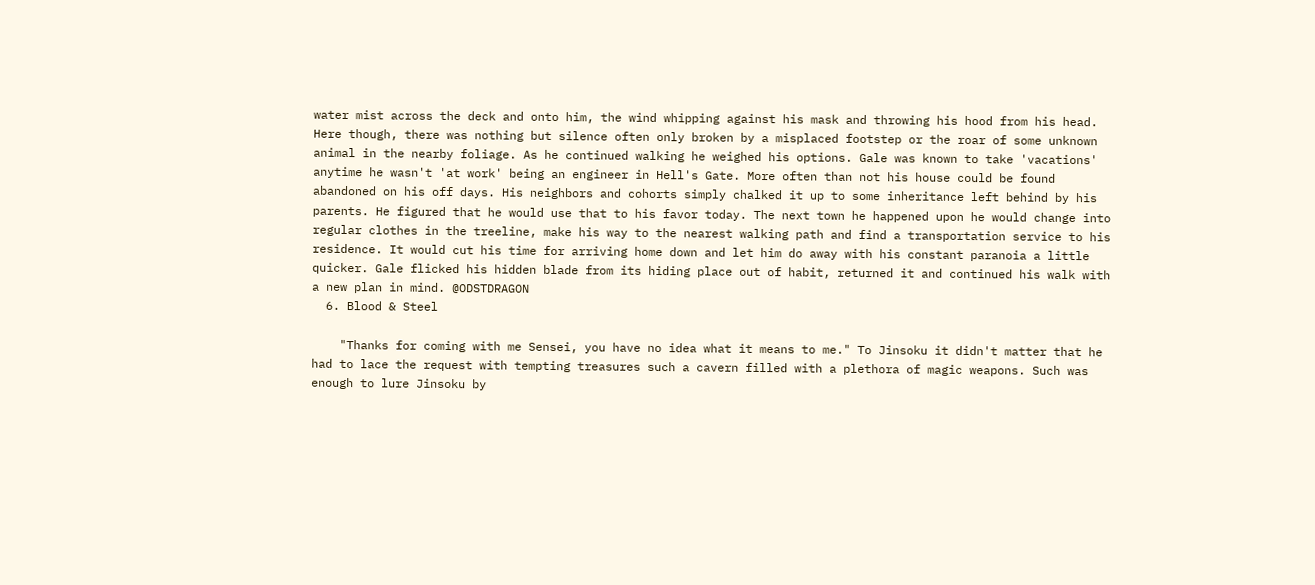water mist across the deck and onto him, the wind whipping against his mask and throwing his hood from his head. Here though, there was nothing but silence often only broken by a misplaced footstep or the roar of some unknown animal in the nearby foliage. As he continued walking he weighed his options. Gale was known to take 'vacations' anytime he wasn't 'at work' being an engineer in Hell's Gate. More often than not his house could be found abandoned on his off days. His neighbors and cohorts simply chalked it up to some inheritance left behind by his parents. He figured that he would use that to his favor today. The next town he happened upon he would change into regular clothes in the treeline, make his way to the nearest walking path and find a transportation service to his residence. It would cut his time for arriving home down and let him do away with his constant paranoia a little quicker. Gale flicked his hidden blade from its hiding place out of habit, returned it and continued his walk with a new plan in mind. @ODSTDRAGON
  6. Blood & Steel

    "Thanks for coming with me Sensei, you have no idea what it means to me." To Jinsoku it didn't matter that he had to lace the request with tempting treasures such a cavern filled with a plethora of magic weapons. Such was enough to lure Jinsoku by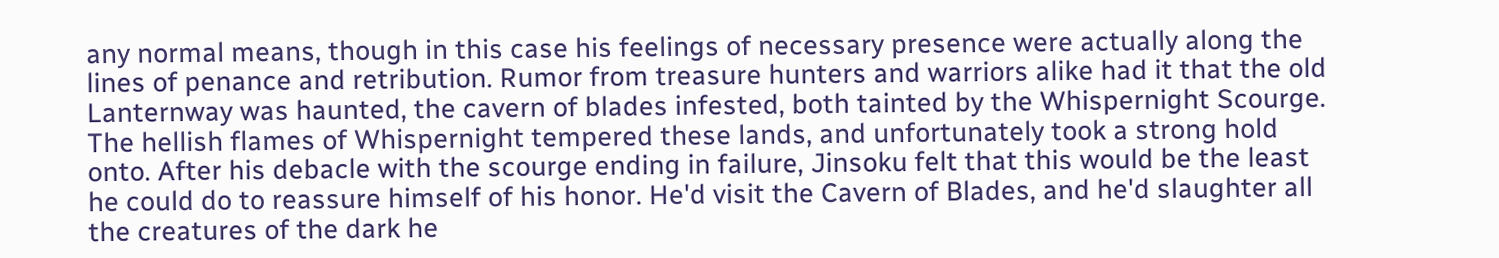any normal means, though in this case his feelings of necessary presence were actually along the lines of penance and retribution. Rumor from treasure hunters and warriors alike had it that the old Lanternway was haunted, the cavern of blades infested, both tainted by the Whispernight Scourge. The hellish flames of Whispernight tempered these lands, and unfortunately took a strong hold onto. After his debacle with the scourge ending in failure, Jinsoku felt that this would be the least he could do to reassure himself of his honor. He'd visit the Cavern of Blades, and he'd slaughter all the creatures of the dark he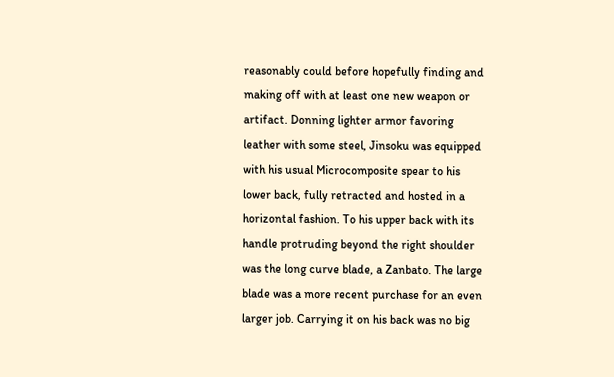reasonably could before hopefully finding and making off with at least one new weapon or artifact. Donning lighter armor favoring leather with some steel, Jinsoku was equipped with his usual Microcomposite spear to his lower back, fully retracted and hosted in a horizontal fashion. To his upper back with its handle protruding beyond the right shoulder was the long curve blade, a Zanbato. The large blade was a more recent purchase for an even larger job. Carrying it on his back was no big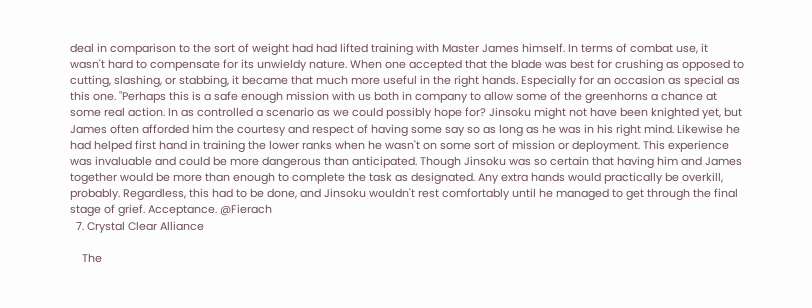deal in comparison to the sort of weight had had lifted training with Master James himself. In terms of combat use, it wasn't hard to compensate for its unwieldy nature. When one accepted that the blade was best for crushing as opposed to cutting, slashing, or stabbing, it became that much more useful in the right hands. Especially for an occasion as special as this one. "Perhaps this is a safe enough mission with us both in company to allow some of the greenhorns a chance at some real action. In as controlled a scenario as we could possibly hope for? Jinsoku might not have been knighted yet, but James often afforded him the courtesy and respect of having some say so as long as he was in his right mind. Likewise he had helped first hand in training the lower ranks when he wasn't on some sort of mission or deployment. This experience was invaluable and could be more dangerous than anticipated. Though Jinsoku was so certain that having him and James together would be more than enough to complete the task as designated. Any extra hands would practically be overkill, probably. Regardless, this had to be done, and Jinsoku wouldn't rest comfortably until he managed to get through the final stage of grief. Acceptance. @Fierach
  7. Crystal Clear Alliance

    The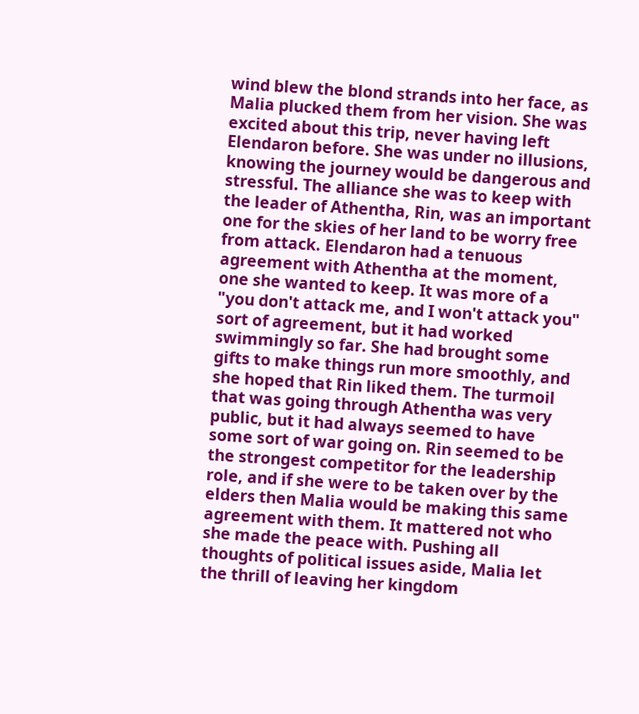wind blew the blond strands into her face, as Malia plucked them from her vision. She was excited about this trip, never having left Elendaron before. She was under no illusions, knowing the journey would be dangerous and stressful. The alliance she was to keep with the leader of Athentha, Rin, was an important one for the skies of her land to be worry free from attack. Elendaron had a tenuous agreement with Athentha at the moment, one she wanted to keep. It was more of a "you don't attack me, and I won't attack you" sort of agreement, but it had worked swimmingly so far. She had brought some gifts to make things run more smoothly, and she hoped that Rin liked them. The turmoil that was going through Athentha was very public, but it had always seemed to have some sort of war going on. Rin seemed to be the strongest competitor for the leadership role, and if she were to be taken over by the elders then Malia would be making this same agreement with them. It mattered not who she made the peace with. Pushing all thoughts of political issues aside, Malia let the thrill of leaving her kingdom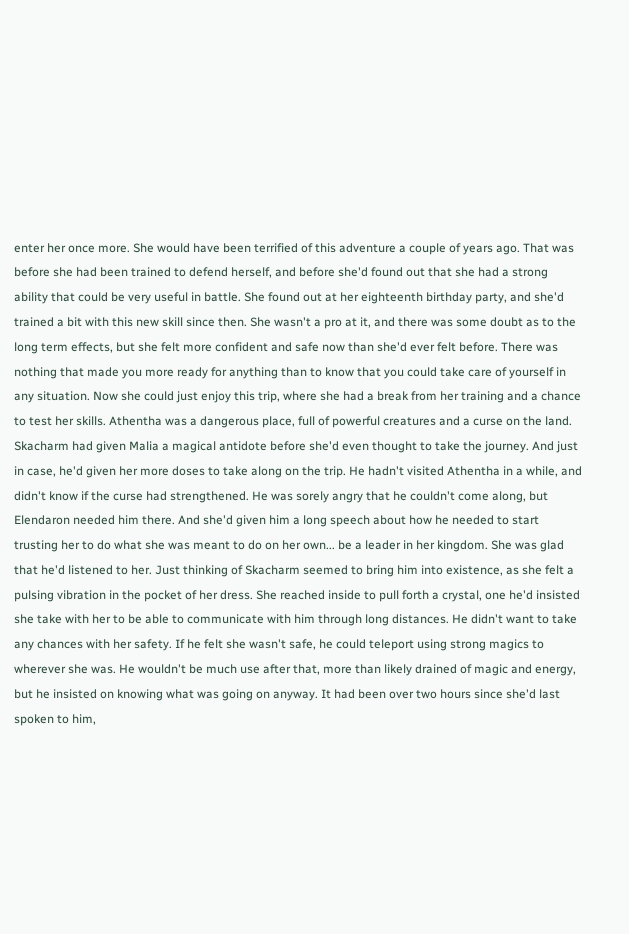enter her once more. She would have been terrified of this adventure a couple of years ago. That was before she had been trained to defend herself, and before she'd found out that she had a strong ability that could be very useful in battle. She found out at her eighteenth birthday party, and she'd trained a bit with this new skill since then. She wasn't a pro at it, and there was some doubt as to the long term effects, but she felt more confident and safe now than she'd ever felt before. There was nothing that made you more ready for anything than to know that you could take care of yourself in any situation. Now she could just enjoy this trip, where she had a break from her training and a chance to test her skills. Athentha was a dangerous place, full of powerful creatures and a curse on the land. Skacharm had given Malia a magical antidote before she'd even thought to take the journey. And just in case, he'd given her more doses to take along on the trip. He hadn't visited Athentha in a while, and didn't know if the curse had strengthened. He was sorely angry that he couldn't come along, but Elendaron needed him there. And she'd given him a long speech about how he needed to start trusting her to do what she was meant to do on her own... be a leader in her kingdom. She was glad that he'd listened to her. Just thinking of Skacharm seemed to bring him into existence, as she felt a pulsing vibration in the pocket of her dress. She reached inside to pull forth a crystal, one he'd insisted she take with her to be able to communicate with him through long distances. He didn't want to take any chances with her safety. If he felt she wasn't safe, he could teleport using strong magics to wherever she was. He wouldn't be much use after that, more than likely drained of magic and energy, but he insisted on knowing what was going on anyway. It had been over two hours since she'd last spoken to him,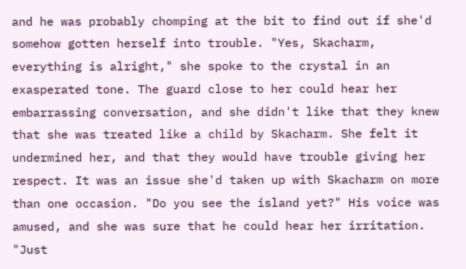and he was probably chomping at the bit to find out if she'd somehow gotten herself into trouble. "Yes, Skacharm, everything is alright," she spoke to the crystal in an exasperated tone. The guard close to her could hear her embarrassing conversation, and she didn't like that they knew that she was treated like a child by Skacharm. She felt it undermined her, and that they would have trouble giving her respect. It was an issue she'd taken up with Skacharm on more than one occasion. "Do you see the island yet?" His voice was amused, and she was sure that he could hear her irritation. "Just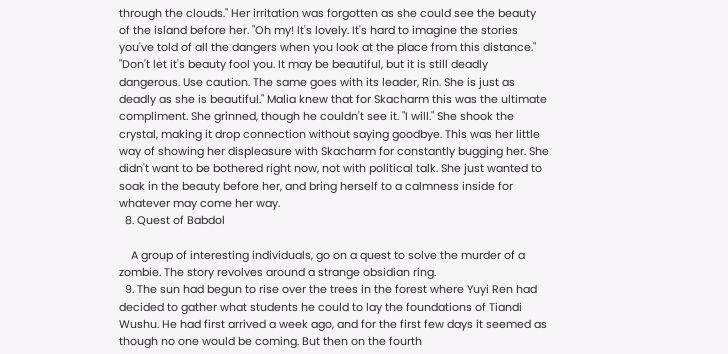through the clouds." Her irritation was forgotten as she could see the beauty of the island before her. "Oh my! It's lovely. It's hard to imagine the stories you've told of all the dangers when you look at the place from this distance." "Don't let it's beauty fool you. It may be beautiful, but it is still deadly dangerous. Use caution. The same goes with its leader, Rin. She is just as deadly as she is beautiful." Malia knew that for Skacharm this was the ultimate compliment. She grinned, though he couldn't see it. "I will." She shook the crystal, making it drop connection without saying goodbye. This was her little way of showing her displeasure with Skacharm for constantly bugging her. She didn't want to be bothered right now, not with political talk. She just wanted to soak in the beauty before her, and bring herself to a calmness inside for whatever may come her way.
  8. Quest of Babdol

    A group of interesting individuals, go on a quest to solve the murder of a zombie. The story revolves around a strange obsidian ring.
  9. The sun had begun to rise over the trees in the forest where Yuyi Ren had decided to gather what students he could to lay the foundations of Tiandi Wushu. He had first arrived a week ago, and for the first few days it seemed as though no one would be coming. But then on the fourth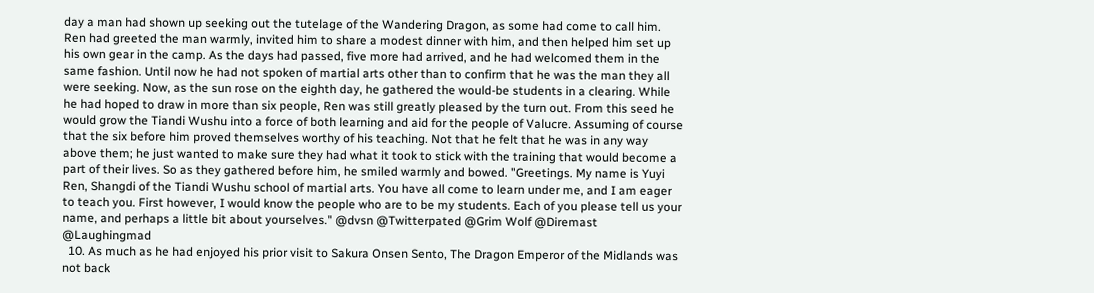day a man had shown up seeking out the tutelage of the Wandering Dragon, as some had come to call him. Ren had greeted the man warmly, invited him to share a modest dinner with him, and then helped him set up his own gear in the camp. As the days had passed, five more had arrived, and he had welcomed them in the same fashion. Until now he had not spoken of martial arts other than to confirm that he was the man they all were seeking. Now, as the sun rose on the eighth day, he gathered the would-be students in a clearing. While he had hoped to draw in more than six people, Ren was still greatly pleased by the turn out. From this seed he would grow the Tiandi Wushu into a force of both learning and aid for the people of Valucre. Assuming of course that the six before him proved themselves worthy of his teaching. Not that he felt that he was in any way above them; he just wanted to make sure they had what it took to stick with the training that would become a part of their lives. So as they gathered before him, he smiled warmly and bowed. "Greetings. My name is Yuyi Ren, Shangdi of the Tiandi Wushu school of martial arts. You have all come to learn under me, and I am eager to teach you. First however, I would know the people who are to be my students. Each of you please tell us your name, and perhaps a little bit about yourselves." @dvsn @Twitterpated @Grim Wolf @Diremast @Laughingmad
  10. As much as he had enjoyed his prior visit to Sakura Onsen Sento, The Dragon Emperor of the Midlands was not back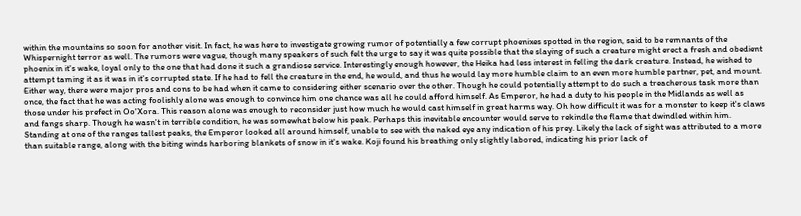within the mountains so soon for another visit. In fact, he was here to investigate growing rumor of potentially a few corrupt phoenixes spotted in the region, said to be remnants of the Whispernight terror as well. The rumors were vague, though many speakers of such felt the urge to say it was quite possible that the slaying of such a creature might erect a fresh and obedient phoenix in it's wake, loyal only to the one that had done it such a grandiose service. Interestingly enough however, the Heika had less interest in felling the dark creature. Instead, he wished to attempt taming it as it was in it's corrupted state. If he had to fell the creature in the end, he would, and thus he would lay more humble claim to an even more humble partner, pet, and mount. Either way, there were major pros and cons to be had when it came to considering either scenario over the other. Though he could potentially attempt to do such a treacherous task more than once, the fact that he was acting foolishly alone was enough to convince him one chance was all he could afford himself. As Emperor, he had a duty to his people in the Midlands as well as those under his prefect in Oo'Xora. This reason alone was enough to reconsider just how much he would cast himself in great harms way. Oh how difficult it was for a monster to keep it's claws and fangs sharp. Though he wasn't in terrible condition, he was somewhat below his peak. Perhaps this inevitable encounter would serve to rekindle the flame that dwindled within him. Standing at one of the ranges tallest peaks, the Emperor looked all around himself, unable to see with the naked eye any indication of his prey. Likely the lack of sight was attributed to a more than suitable range, along with the biting winds harboring blankets of snow in it's wake. Koji found his breathing only slightly labored, indicating his prior lack of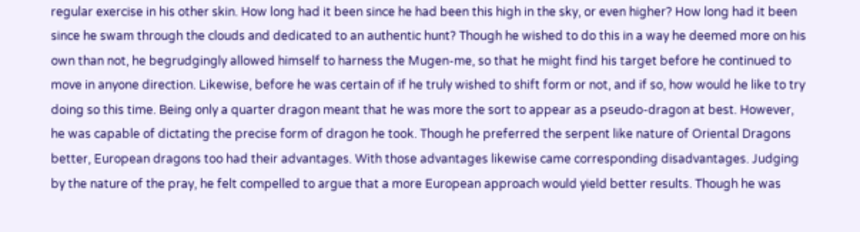regular exercise in his other skin. How long had it been since he had been this high in the sky, or even higher? How long had it been since he swam through the clouds and dedicated to an authentic hunt? Though he wished to do this in a way he deemed more on his own than not, he begrudgingly allowed himself to harness the Mugen-me, so that he might find his target before he continued to move in anyone direction. Likewise, before he was certain of if he truly wished to shift form or not, and if so, how would he like to try doing so this time. Being only a quarter dragon meant that he was more the sort to appear as a pseudo-dragon at best. However, he was capable of dictating the precise form of dragon he took. Though he preferred the serpent like nature of Oriental Dragons better, European dragons too had their advantages. With those advantages likewise came corresponding disadvantages. Judging by the nature of the pray, he felt compelled to argue that a more European approach would yield better results. Though he was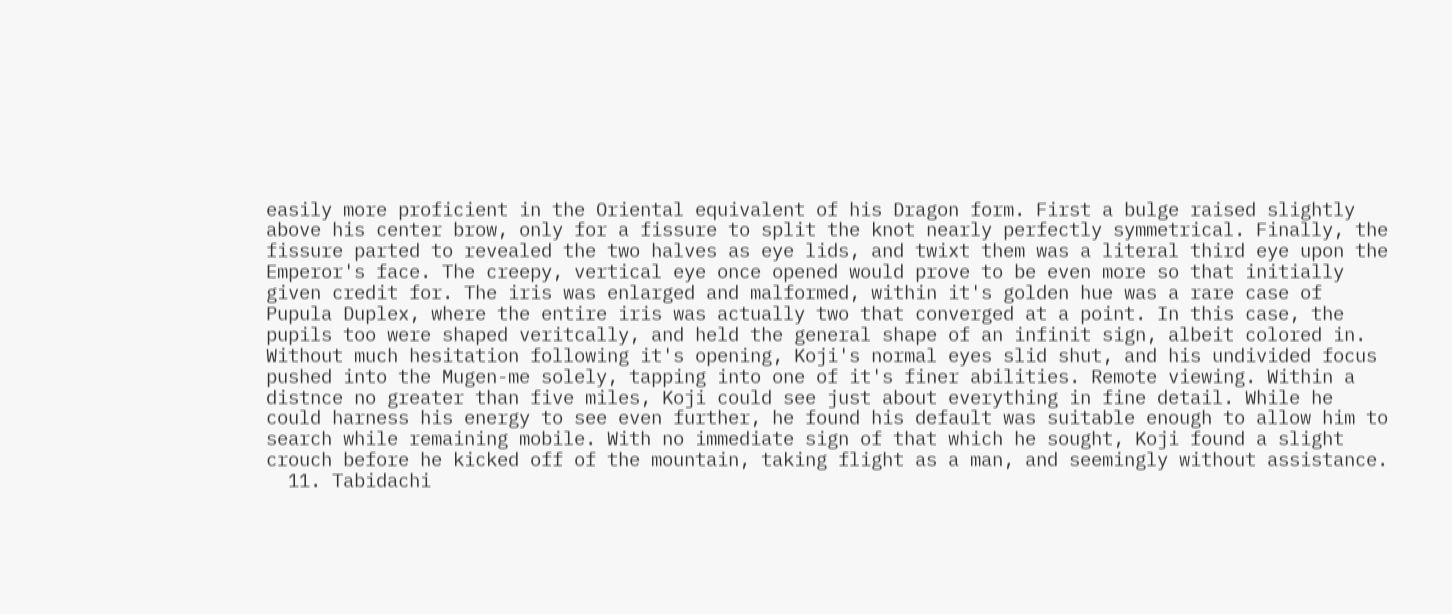easily more proficient in the Oriental equivalent of his Dragon form. First a bulge raised slightly above his center brow, only for a fissure to split the knot nearly perfectly symmetrical. Finally, the fissure parted to revealed the two halves as eye lids, and twixt them was a literal third eye upon the Emperor's face. The creepy, vertical eye once opened would prove to be even more so that initially given credit for. The iris was enlarged and malformed, within it's golden hue was a rare case of Pupula Duplex, where the entire iris was actually two that converged at a point. In this case, the pupils too were shaped veritcally, and held the general shape of an infinit sign, albeit colored in. Without much hesitation following it's opening, Koji's normal eyes slid shut, and his undivided focus pushed into the Mugen-me solely, tapping into one of it's finer abilities. Remote viewing. Within a distnce no greater than five miles, Koji could see just about everything in fine detail. While he could harness his energy to see even further, he found his default was suitable enough to allow him to search while remaining mobile. With no immediate sign of that which he sought, Koji found a slight crouch before he kicked off of the mountain, taking flight as a man, and seemingly without assistance.
  11. Tabidachi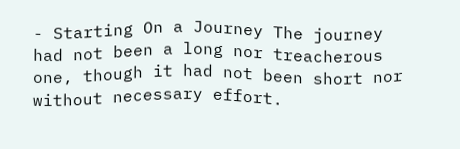- Starting On a Journey The journey had not been a long nor treacherous one, though it had not been short nor without necessary effort.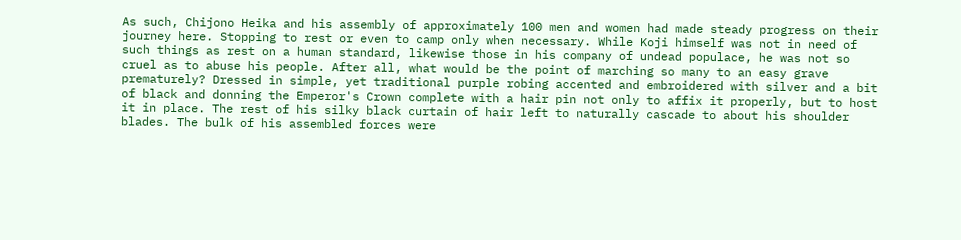As such, Chijono Heika and his assembly of approximately 100 men and women had made steady progress on their journey here. Stopping to rest or even to camp only when necessary. While Koji himself was not in need of such things as rest on a human standard, likewise those in his company of undead populace, he was not so cruel as to abuse his people. After all, what would be the point of marching so many to an easy grave prematurely? Dressed in simple, yet traditional purple robing accented and embroidered with silver and a bit of black and donning the Emperor's Crown complete with a hair pin not only to affix it properly, but to host it in place. The rest of his silky black curtain of hair left to naturally cascade to about his shoulder blades. The bulk of his assembled forces were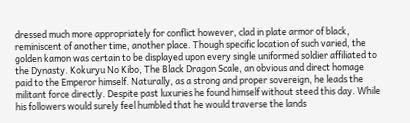dressed much more appropriately for conflict however, clad in plate armor of black, reminiscent of another time, another place. Though specific location of such varied, the golden kamon was certain to be displayed upon every single uniformed soldier affiliated to the Dynasty. Kokuryu No Kibo, The Black Dragon Scale, an obvious and direct homage paid to the Emperor himself. Naturally, as a strong and proper sovereign, he leads the militant force directly. Despite past luxuries he found himself without steed this day. While his followers would surely feel humbled that he would traverse the lands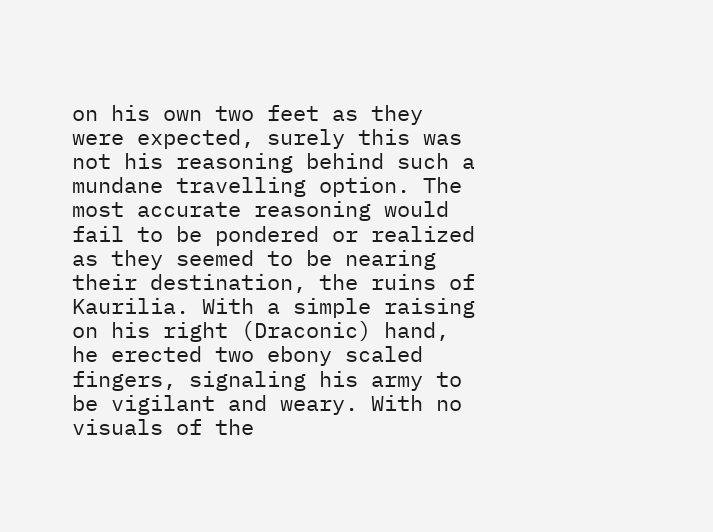on his own two feet as they were expected, surely this was not his reasoning behind such a mundane travelling option. The most accurate reasoning would fail to be pondered or realized as they seemed to be nearing their destination, the ruins of Kaurilia. With a simple raising on his right (Draconic) hand, he erected two ebony scaled fingers, signaling his army to be vigilant and weary. With no visuals of the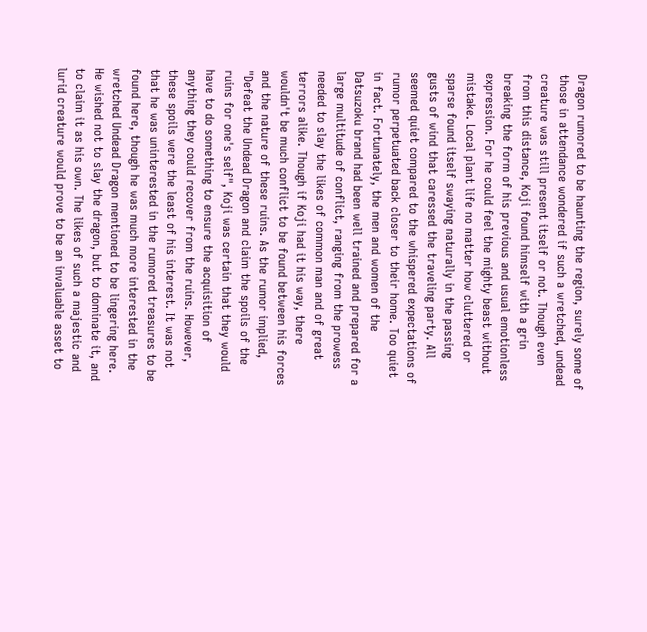Dragon rumored to be haunting the region, surely some of those in attendance wondered if such a wretched, undead creature was still present itself or not. Though even from this distance, Koji found himself with a grin breaking the form of his previous and usual emotionless expression. For he could feel the mighty beast without mistake. Local plant life no matter how cluttered or sparse found itself swaying naturally in the passing gusts of wind that caressed the traveling party. All seemed quiet compared to the whispered expectations of rumor perpetuated back closer to their home. Too quiet in fact. Fortunately, the men and women of the Datsuzoku brand had been well trained and prepared for a large multitude of conflict, ranging from the prowess needed to slay the likes of common man and of great terrors alike. Though if Koji had it his way, there wouldn't be much conflict to be found between his forces and the nature of these ruins. As the rumor implied, "Defeat the Undead Dragon and claim the spoils of the ruins for one's self", Koji was certain that they would have to do something to ensure the acquisition of anything they could recover from the ruins. However, these spoils were the least of his interest. It was not that he was uninterested in the rumored treasures to be found here, though he was much more interested in the wretched Undead Dragon mentioned to be lingering here. He wished not to slay the dragon, but to dominate it, and to claim it as his own. The likes of such a majestic and lurid creature would prove to be an invaluable asset to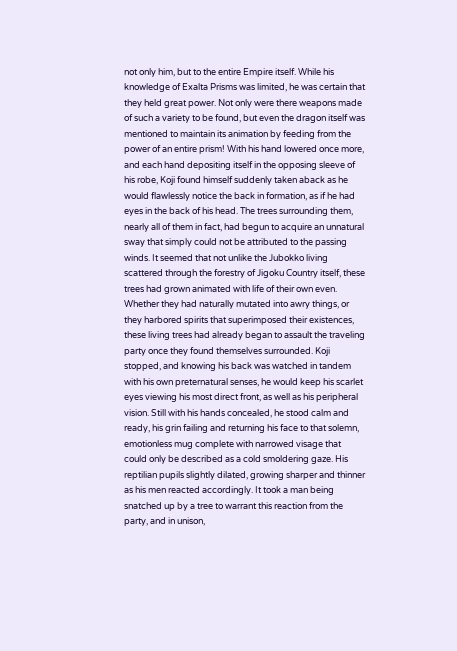not only him, but to the entire Empire itself. While his knowledge of Exalta Prisms was limited, he was certain that they held great power. Not only were there weapons made of such a variety to be found, but even the dragon itself was mentioned to maintain its animation by feeding from the power of an entire prism! With his hand lowered once more, and each hand depositing itself in the opposing sleeve of his robe, Koji found himself suddenly taken aback as he would flawlessly notice the back in formation, as if he had eyes in the back of his head. The trees surrounding them, nearly all of them in fact, had begun to acquire an unnatural sway that simply could not be attributed to the passing winds. It seemed that not unlike the Jubokko living scattered through the forestry of Jigoku Country itself, these trees had grown animated with life of their own even. Whether they had naturally mutated into awry things, or they harbored spirits that superimposed their existences, these living trees had already began to assault the traveling party once they found themselves surrounded. Koji stopped, and knowing his back was watched in tandem with his own preternatural senses, he would keep his scarlet eyes viewing his most direct front, as well as his peripheral vision. Still with his hands concealed, he stood calm and ready, his grin failing and returning his face to that solemn, emotionless mug complete with narrowed visage that could only be described as a cold smoldering gaze. His reptilian pupils slightly dilated, growing sharper and thinner as his men reacted accordingly. It took a man being snatched up by a tree to warrant this reaction from the party, and in unison,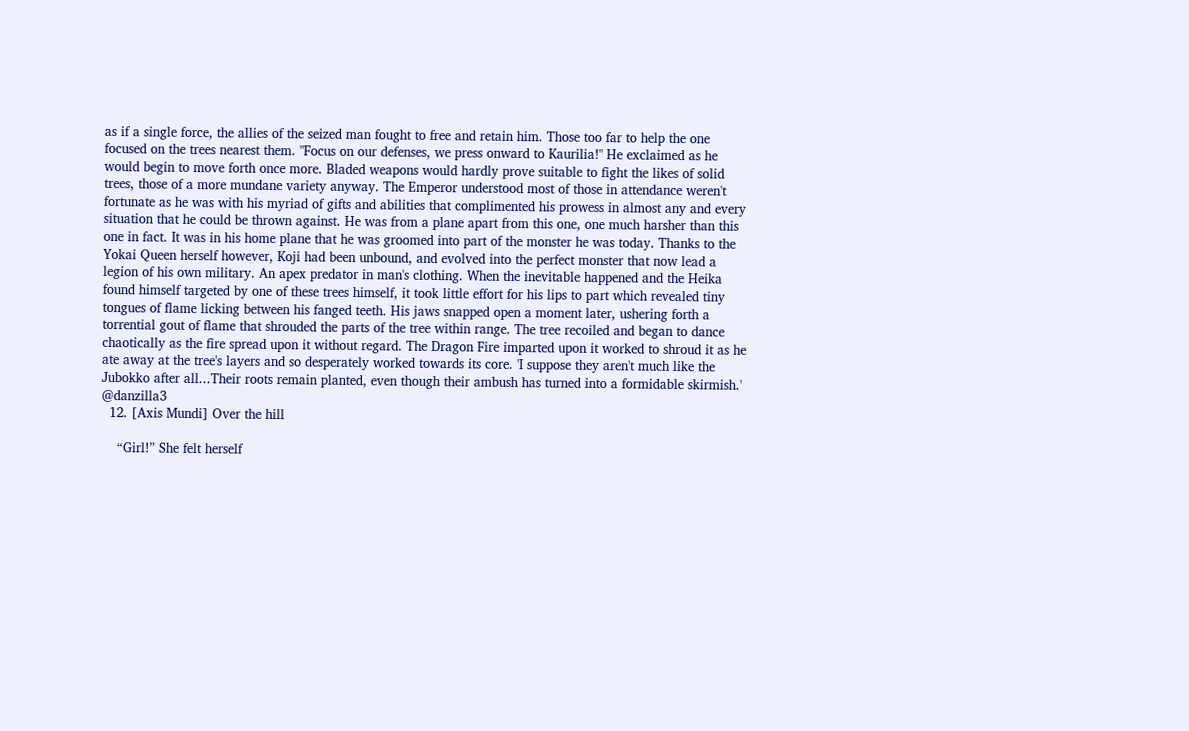as if a single force, the allies of the seized man fought to free and retain him. Those too far to help the one focused on the trees nearest them. "Focus on our defenses, we press onward to Kaurilia!" He exclaimed as he would begin to move forth once more. Bladed weapons would hardly prove suitable to fight the likes of solid trees, those of a more mundane variety anyway. The Emperor understood most of those in attendance weren't fortunate as he was with his myriad of gifts and abilities that complimented his prowess in almost any and every situation that he could be thrown against. He was from a plane apart from this one, one much harsher than this one in fact. It was in his home plane that he was groomed into part of the monster he was today. Thanks to the Yokai Queen herself however, Koji had been unbound, and evolved into the perfect monster that now lead a legion of his own military. An apex predator in man's clothing. When the inevitable happened and the Heika found himself targeted by one of these trees himself, it took little effort for his lips to part which revealed tiny tongues of flame licking between his fanged teeth. His jaws snapped open a moment later, ushering forth a torrential gout of flame that shrouded the parts of the tree within range. The tree recoiled and began to dance chaotically as the fire spread upon it without regard. The Dragon Fire imparted upon it worked to shroud it as he ate away at the tree's layers and so desperately worked towards its core. 'I suppose they aren't much like the Jubokko after all...Their roots remain planted, even though their ambush has turned into a formidable skirmish.' @danzilla3
  12. [Axis Mundi] Over the hill

    “Girl!” She felt herself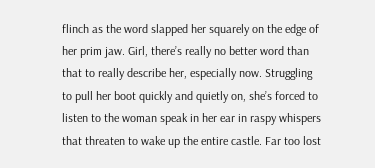flinch as the word slapped her squarely on the edge of her prim jaw. Girl, there’s really no better word than that to really describe her, especially now. Struggling to pull her boot quickly and quietly on, she’s forced to listen to the woman speak in her ear in raspy whispers that threaten to wake up the entire castle. Far too lost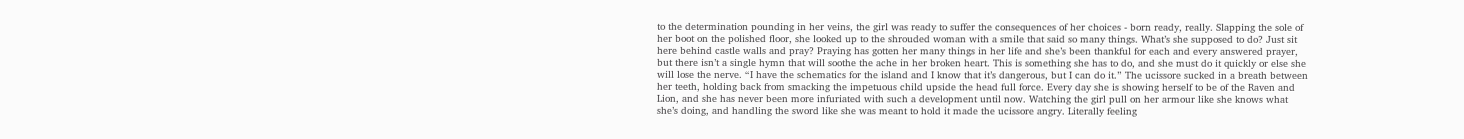to the determination pounding in her veins, the girl was ready to suffer the consequences of her choices - born ready, really. Slapping the sole of her boot on the polished floor, she looked up to the shrouded woman with a smile that said so many things. What’s she supposed to do? Just sit here behind castle walls and pray? Praying has gotten her many things in her life and she’s been thankful for each and every answered prayer, but there isn’t a single hymn that will soothe the ache in her broken heart. This is something she has to do, and she must do it quickly or else she will lose the nerve. “I have the schematics for the island and I know that it’s dangerous, but I can do it.” The ucissore sucked in a breath between her teeth, holding back from smacking the impetuous child upside the head full force. Every day she is showing herself to be of the Raven and Lion, and she has never been more infuriated with such a development until now. Watching the girl pull on her armour like she knows what she’s doing, and handling the sword like she was meant to hold it made the ucissore angry. Literally feeling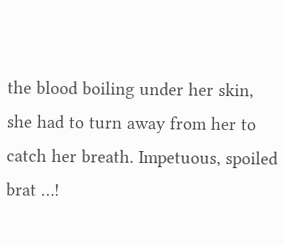the blood boiling under her skin, she had to turn away from her to catch her breath. Impetuous, spoiled brat …!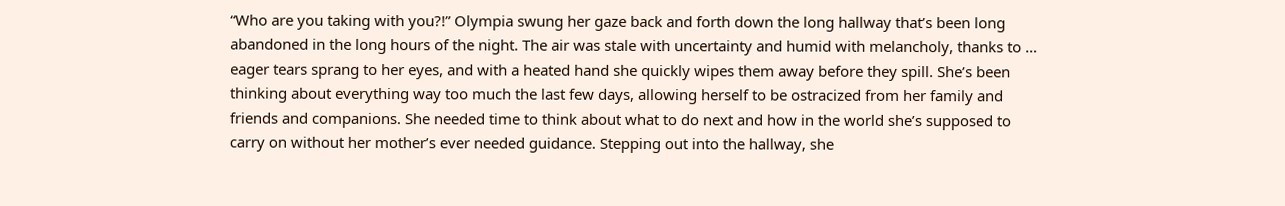“Who are you taking with you?!” Olympia swung her gaze back and forth down the long hallway that’s been long abandoned in the long hours of the night. The air was stale with uncertainty and humid with melancholy, thanks to … eager tears sprang to her eyes, and with a heated hand she quickly wipes them away before they spill. She’s been thinking about everything way too much the last few days, allowing herself to be ostracized from her family and friends and companions. She needed time to think about what to do next and how in the world she’s supposed to carry on without her mother’s ever needed guidance. Stepping out into the hallway, she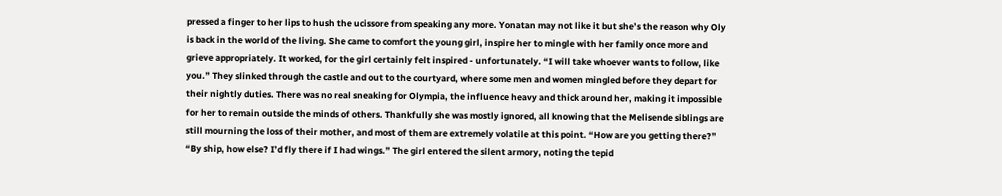pressed a finger to her lips to hush the ucissore from speaking any more. Yonatan may not like it but she’s the reason why Oly is back in the world of the living. She came to comfort the young girl, inspire her to mingle with her family once more and grieve appropriately. It worked, for the girl certainly felt inspired - unfortunately. “I will take whoever wants to follow, like you.” They slinked through the castle and out to the courtyard, where some men and women mingled before they depart for their nightly duties. There was no real sneaking for Olympia, the influence heavy and thick around her, making it impossible for her to remain outside the minds of others. Thankfully she was mostly ignored, all knowing that the Melisende siblings are still mourning the loss of their mother, and most of them are extremely volatile at this point. “How are you getting there?” “By ship, how else? I’d fly there if I had wings.” The girl entered the silent armory, noting the tepid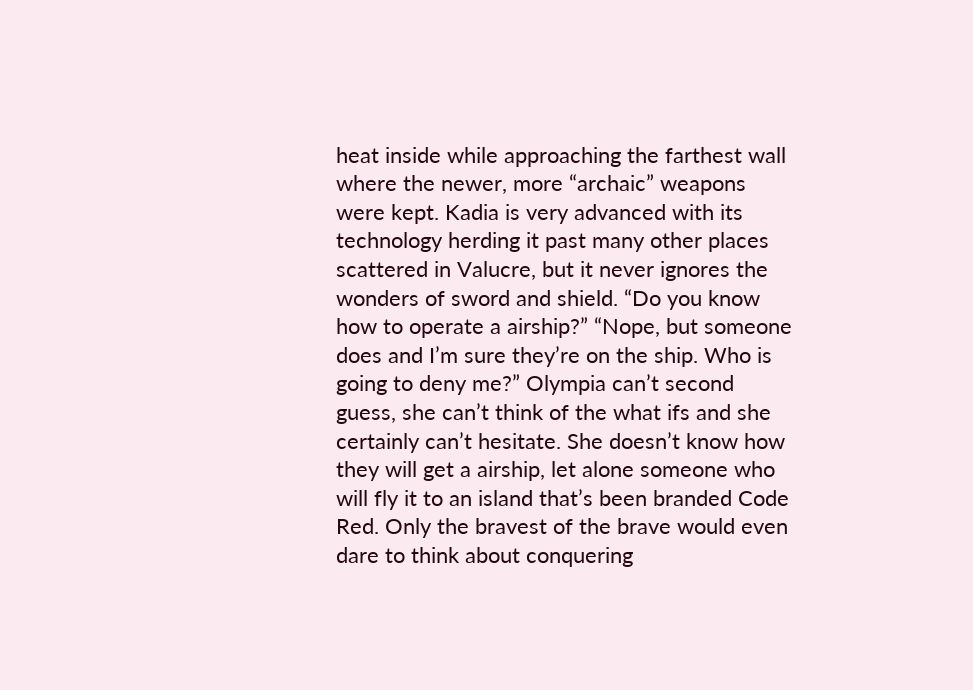heat inside while approaching the farthest wall where the newer, more “archaic” weapons were kept. Kadia is very advanced with its technology herding it past many other places scattered in Valucre, but it never ignores the wonders of sword and shield. “Do you know how to operate a airship?” “Nope, but someone does and I’m sure they’re on the ship. Who is going to deny me?” Olympia can’t second guess, she can’t think of the what ifs and she certainly can’t hesitate. She doesn’t know how they will get a airship, let alone someone who will fly it to an island that’s been branded Code Red. Only the bravest of the brave would even dare to think about conquering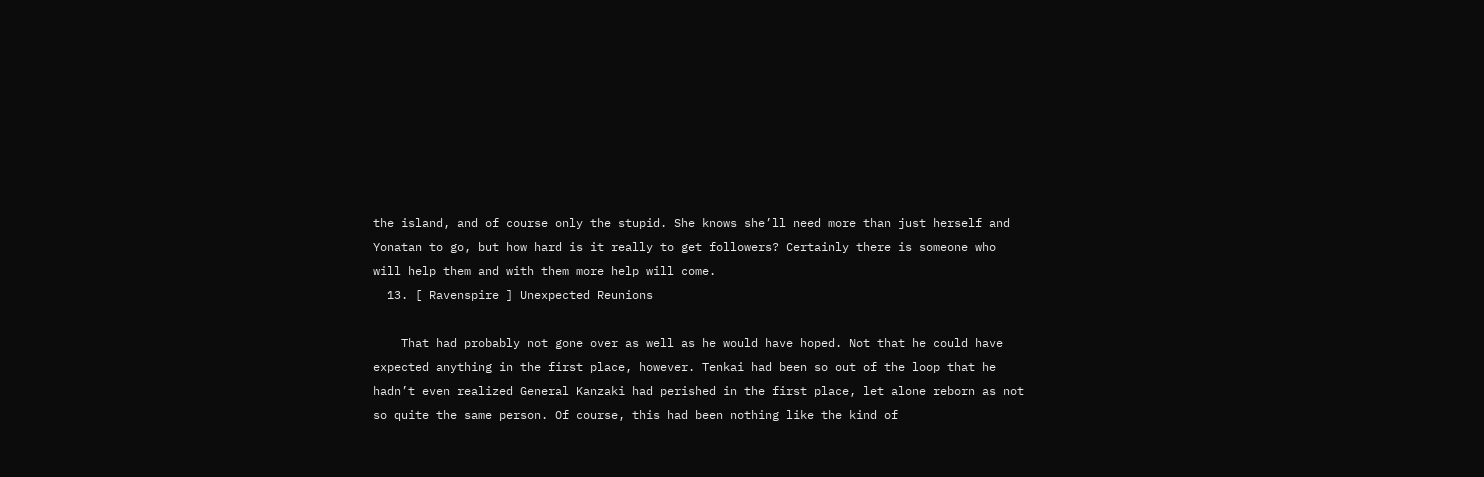the island, and of course only the stupid. She knows she’ll need more than just herself and Yonatan to go, but how hard is it really to get followers? Certainly there is someone who will help them and with them more help will come.
  13. [ Ravenspire ] Unexpected Reunions

    That had probably not gone over as well as he would have hoped. Not that he could have expected anything in the first place, however. Tenkai had been so out of the loop that he hadn’t even realized General Kanzaki had perished in the first place, let alone reborn as not so quite the same person. Of course, this had been nothing like the kind of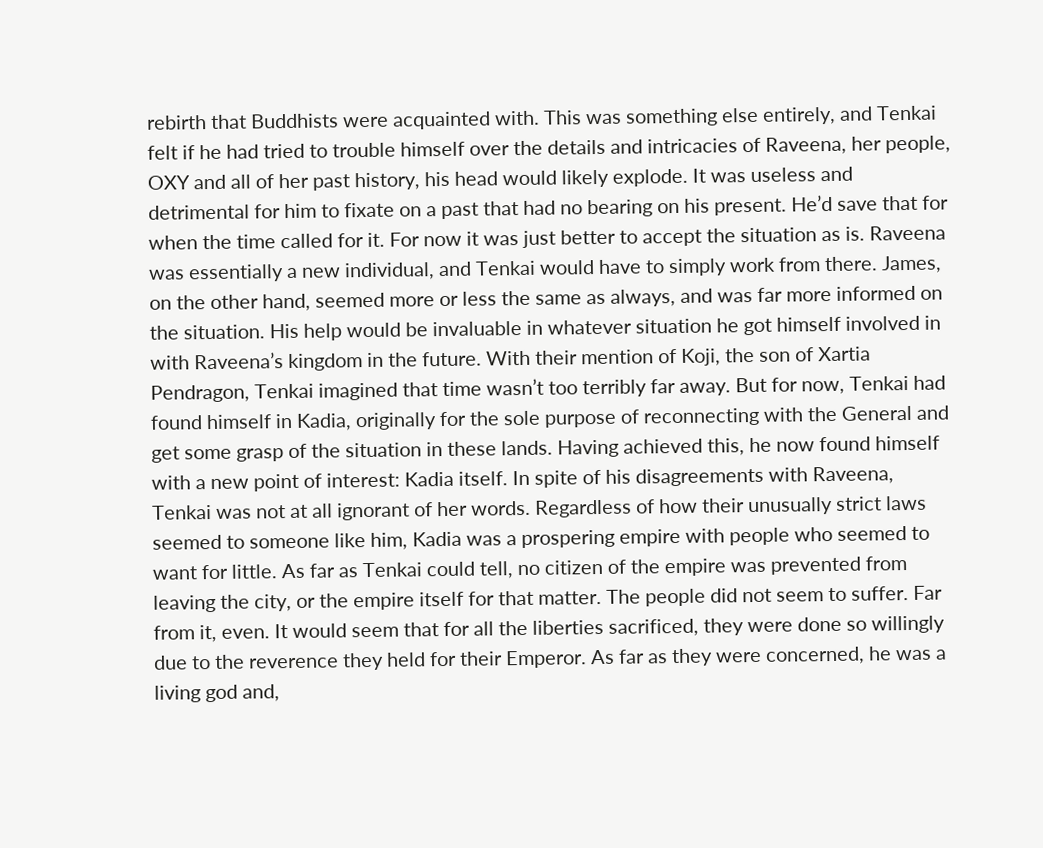rebirth that Buddhists were acquainted with. This was something else entirely, and Tenkai felt if he had tried to trouble himself over the details and intricacies of Raveena, her people, OXY and all of her past history, his head would likely explode. It was useless and detrimental for him to fixate on a past that had no bearing on his present. He’d save that for when the time called for it. For now it was just better to accept the situation as is. Raveena was essentially a new individual, and Tenkai would have to simply work from there. James, on the other hand, seemed more or less the same as always, and was far more informed on the situation. His help would be invaluable in whatever situation he got himself involved in with Raveena’s kingdom in the future. With their mention of Koji, the son of Xartia Pendragon, Tenkai imagined that time wasn’t too terribly far away. But for now, Tenkai had found himself in Kadia, originally for the sole purpose of reconnecting with the General and get some grasp of the situation in these lands. Having achieved this, he now found himself with a new point of interest: Kadia itself. In spite of his disagreements with Raveena, Tenkai was not at all ignorant of her words. Regardless of how their unusually strict laws seemed to someone like him, Kadia was a prospering empire with people who seemed to want for little. As far as Tenkai could tell, no citizen of the empire was prevented from leaving the city, or the empire itself for that matter. The people did not seem to suffer. Far from it, even. It would seem that for all the liberties sacrificed, they were done so willingly due to the reverence they held for their Emperor. As far as they were concerned, he was a living god and,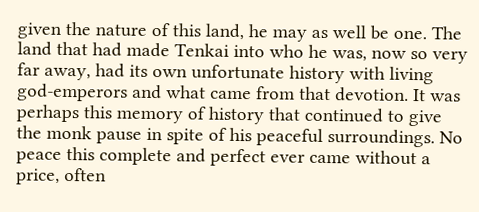given the nature of this land, he may as well be one. The land that had made Tenkai into who he was, now so very far away, had its own unfortunate history with living god-emperors and what came from that devotion. It was perhaps this memory of history that continued to give the monk pause in spite of his peaceful surroundings. No peace this complete and perfect ever came without a price, often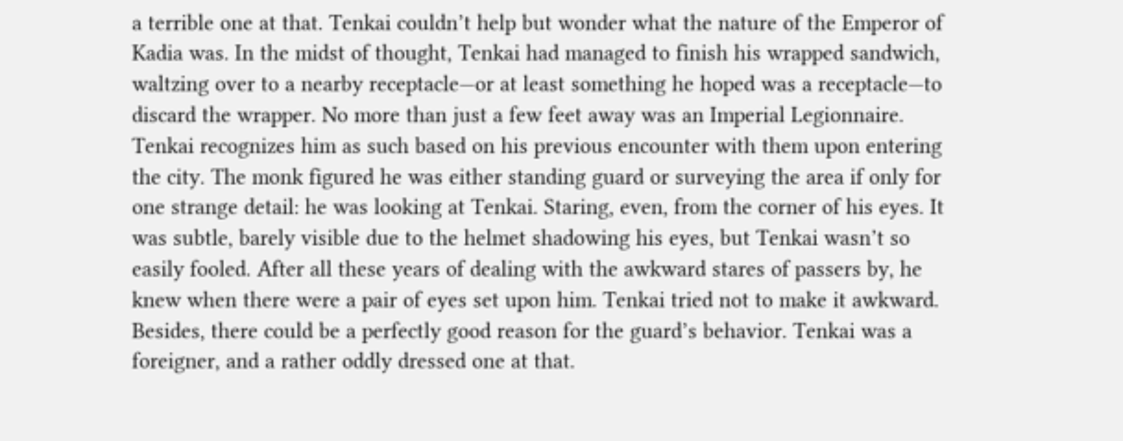a terrible one at that. Tenkai couldn’t help but wonder what the nature of the Emperor of Kadia was. In the midst of thought, Tenkai had managed to finish his wrapped sandwich, waltzing over to a nearby receptacle—or at least something he hoped was a receptacle—to discard the wrapper. No more than just a few feet away was an Imperial Legionnaire. Tenkai recognizes him as such based on his previous encounter with them upon entering the city. The monk figured he was either standing guard or surveying the area if only for one strange detail: he was looking at Tenkai. Staring, even, from the corner of his eyes. It was subtle, barely visible due to the helmet shadowing his eyes, but Tenkai wasn’t so easily fooled. After all these years of dealing with the awkward stares of passers by, he knew when there were a pair of eyes set upon him. Tenkai tried not to make it awkward. Besides, there could be a perfectly good reason for the guard’s behavior. Tenkai was a foreigner, and a rather oddly dressed one at that.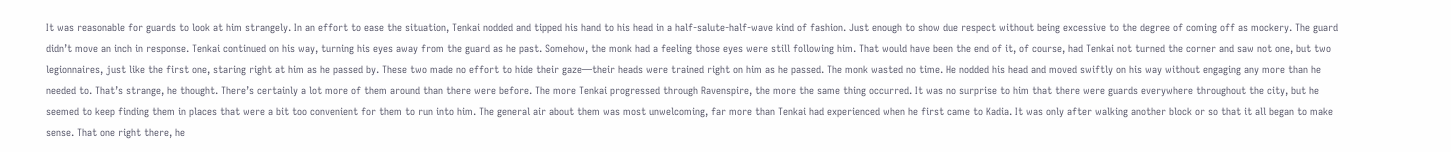It was reasonable for guards to look at him strangely. In an effort to ease the situation, Tenkai nodded and tipped his hand to his head in a half-salute-half-wave kind of fashion. Just enough to show due respect without being excessive to the degree of coming off as mockery. The guard didn’t move an inch in response. Tenkai continued on his way, turning his eyes away from the guard as he past. Somehow, the monk had a feeling those eyes were still following him. That would have been the end of it, of course, had Tenkai not turned the corner and saw not one, but two legionnaires, just like the first one, staring right at him as he passed by. These two made no effort to hide their gaze—their heads were trained right on him as he passed. The monk wasted no time. He nodded his head and moved swiftly on his way without engaging any more than he needed to. That’s strange, he thought. There’s certainly a lot more of them around than there were before. The more Tenkai progressed through Ravenspire, the more the same thing occurred. It was no surprise to him that there were guards everywhere throughout the city, but he seemed to keep finding them in places that were a bit too convenient for them to run into him. The general air about them was most unwelcoming, far more than Tenkai had experienced when he first came to Kadia. It was only after walking another block or so that it all began to make sense. That one right there, he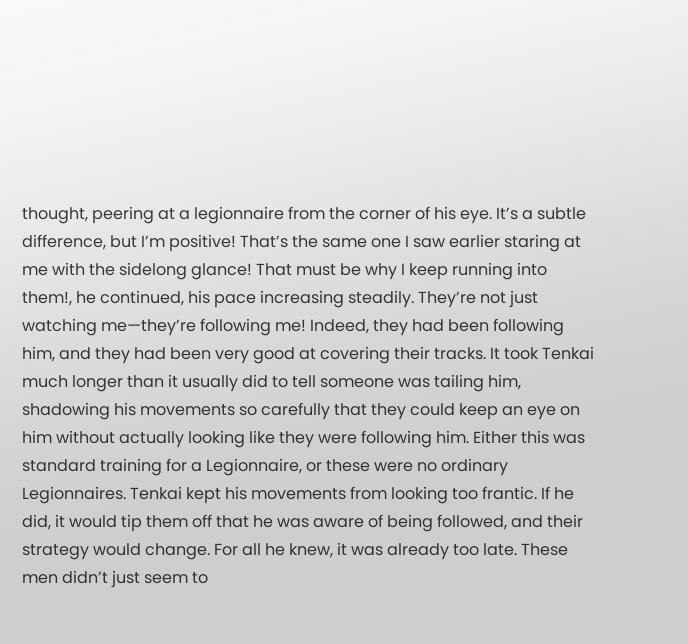thought, peering at a legionnaire from the corner of his eye. It’s a subtle difference, but I’m positive! That’s the same one I saw earlier staring at me with the sidelong glance! That must be why I keep running into them!, he continued, his pace increasing steadily. They’re not just watching me—they’re following me! Indeed, they had been following him, and they had been very good at covering their tracks. It took Tenkai much longer than it usually did to tell someone was tailing him, shadowing his movements so carefully that they could keep an eye on him without actually looking like they were following him. Either this was standard training for a Legionnaire, or these were no ordinary Legionnaires. Tenkai kept his movements from looking too frantic. If he did, it would tip them off that he was aware of being followed, and their strategy would change. For all he knew, it was already too late. These men didn’t just seem to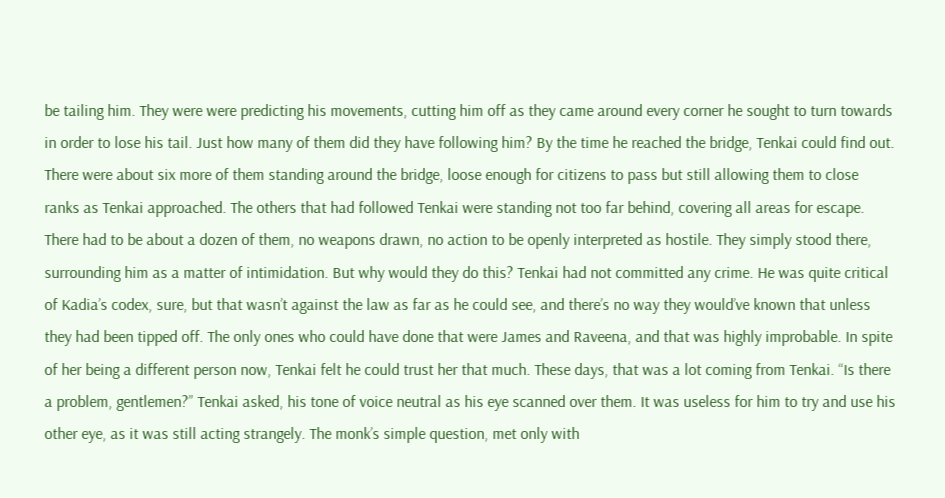be tailing him. They were were predicting his movements, cutting him off as they came around every corner he sought to turn towards in order to lose his tail. Just how many of them did they have following him? By the time he reached the bridge, Tenkai could find out. There were about six more of them standing around the bridge, loose enough for citizens to pass but still allowing them to close ranks as Tenkai approached. The others that had followed Tenkai were standing not too far behind, covering all areas for escape. There had to be about a dozen of them, no weapons drawn, no action to be openly interpreted as hostile. They simply stood there, surrounding him as a matter of intimidation. But why would they do this? Tenkai had not committed any crime. He was quite critical of Kadia’s codex, sure, but that wasn’t against the law as far as he could see, and there’s no way they would’ve known that unless they had been tipped off. The only ones who could have done that were James and Raveena, and that was highly improbable. In spite of her being a different person now, Tenkai felt he could trust her that much. These days, that was a lot coming from Tenkai. “Is there a problem, gentlemen?” Tenkai asked, his tone of voice neutral as his eye scanned over them. It was useless for him to try and use his other eye, as it was still acting strangely. The monk’s simple question, met only with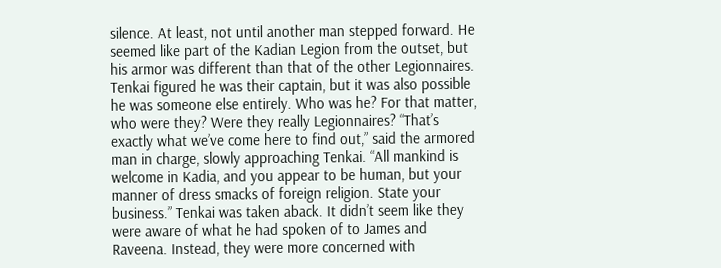silence. At least, not until another man stepped forward. He seemed like part of the Kadian Legion from the outset, but his armor was different than that of the other Legionnaires. Tenkai figured he was their captain, but it was also possible he was someone else entirely. Who was he? For that matter, who were they? Were they really Legionnaires? “That’s exactly what we’ve come here to find out,” said the armored man in charge, slowly approaching Tenkai. “All mankind is welcome in Kadia, and you appear to be human, but your manner of dress smacks of foreign religion. State your business.” Tenkai was taken aback. It didn’t seem like they were aware of what he had spoken of to James and Raveena. Instead, they were more concerned with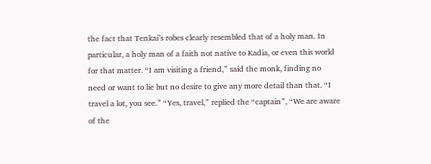the fact that Tenkai’s robes clearly resembled that of a holy man. In particular, a holy man of a faith not native to Kadia, or even this world for that matter. “I am visiting a friend,” said the monk, finding no need or want to lie but no desire to give any more detail than that. “I travel a lot, you see.” “Yes, travel,” replied the “captain”, “We are aware of the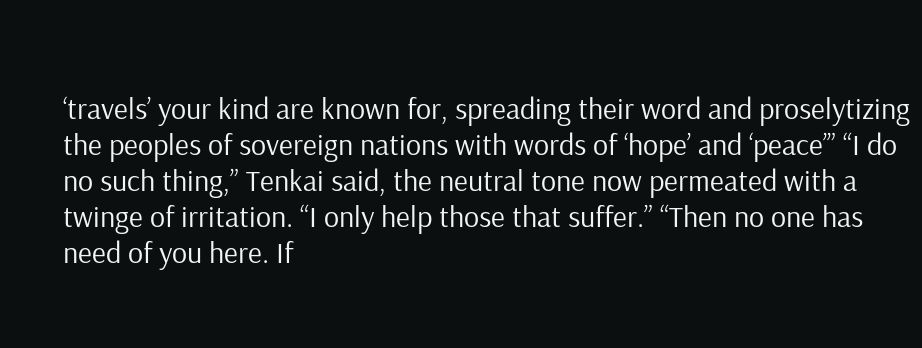‘travels’ your kind are known for, spreading their word and proselytizing the peoples of sovereign nations with words of ‘hope’ and ‘peace’” “I do no such thing,” Tenkai said, the neutral tone now permeated with a twinge of irritation. “I only help those that suffer.” “Then no one has need of you here. If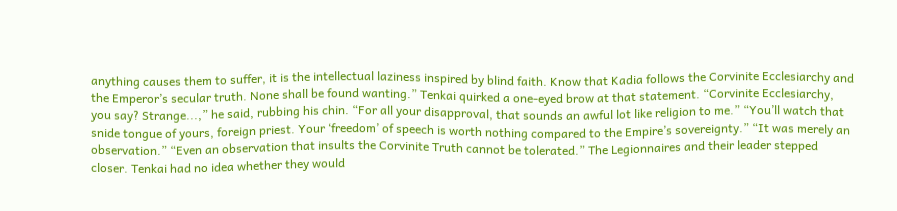anything causes them to suffer, it is the intellectual laziness inspired by blind faith. Know that Kadia follows the Corvinite Ecclesiarchy and the Emperor’s secular truth. None shall be found wanting.” Tenkai quirked a one-eyed brow at that statement. “Corvinite Ecclesiarchy, you say? Strange...,” he said, rubbing his chin. “For all your disapproval, that sounds an awful lot like religion to me.” “You’ll watch that snide tongue of yours, foreign priest. Your ‘freedom’ of speech is worth nothing compared to the Empire’s sovereignty.” “It was merely an observation.” “Even an observation that insults the Corvinite Truth cannot be tolerated.” The Legionnaires and their leader stepped closer. Tenkai had no idea whether they would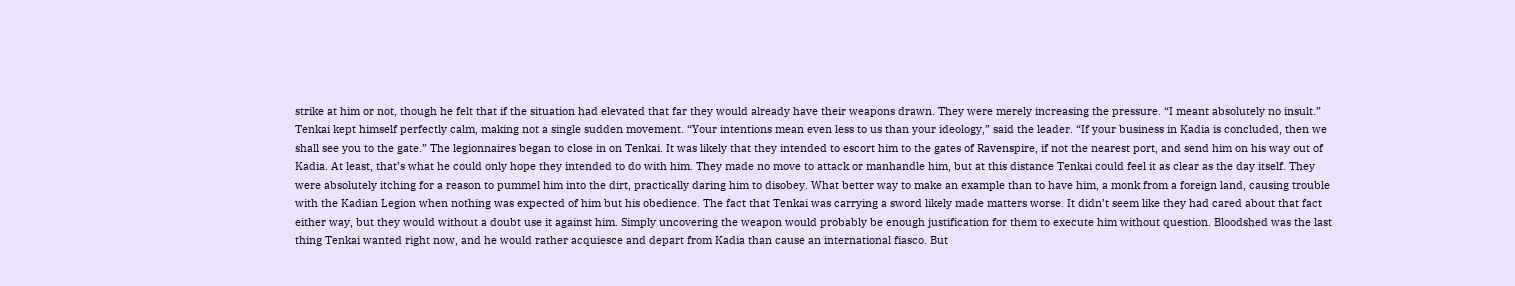strike at him or not, though he felt that if the situation had elevated that far they would already have their weapons drawn. They were merely increasing the pressure. “I meant absolutely no insult.” Tenkai kept himself perfectly calm, making not a single sudden movement. “Your intentions mean even less to us than your ideology,” said the leader. “If your business in Kadia is concluded, then we shall see you to the gate.” The legionnaires began to close in on Tenkai. It was likely that they intended to escort him to the gates of Ravenspire, if not the nearest port, and send him on his way out of Kadia. At least, that’s what he could only hope they intended to do with him. They made no move to attack or manhandle him, but at this distance Tenkai could feel it as clear as the day itself. They were absolutely itching for a reason to pummel him into the dirt, practically daring him to disobey. What better way to make an example than to have him, a monk from a foreign land, causing trouble with the Kadian Legion when nothing was expected of him but his obedience. The fact that Tenkai was carrying a sword likely made matters worse. It didn’t seem like they had cared about that fact either way, but they would without a doubt use it against him. Simply uncovering the weapon would probably be enough justification for them to execute him without question. Bloodshed was the last thing Tenkai wanted right now, and he would rather acquiesce and depart from Kadia than cause an international fiasco. But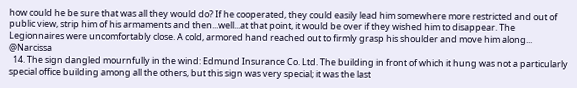how could he be sure that was all they would do? If he cooperated, they could easily lead him somewhere more restricted and out of public view, strip him of his armaments and then...well...at that point, it would be over if they wished him to disappear. The Legionnaires were uncomfortably close. A cold, armored hand reached out to firmly grasp his shoulder and move him along... @Narcissa
  14. The sign dangled mournfully in the wind: Edmund Insurance Co. Ltd. The building in front of which it hung was not a particularly special office building among all the others, but this sign was very special; it was the last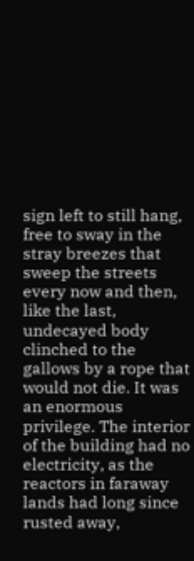sign left to still hang, free to sway in the stray breezes that sweep the streets every now and then, like the last, undecayed body clinched to the gallows by a rope that would not die. It was an enormous privilege. The interior of the building had no electricity, as the reactors in faraway lands had long since rusted away,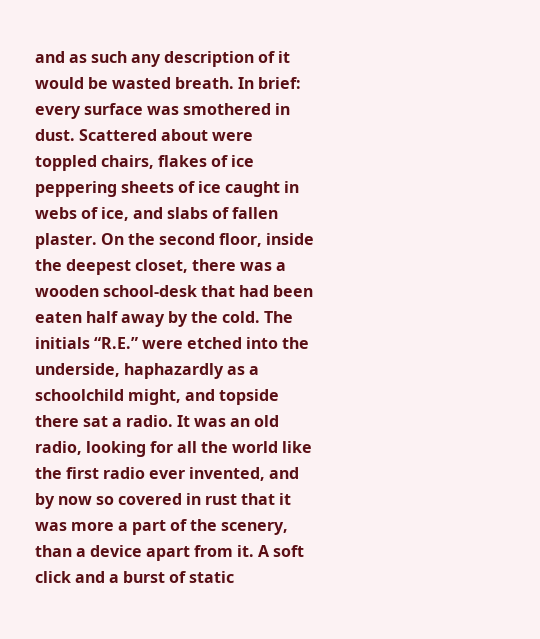and as such any description of it would be wasted breath. In brief: every surface was smothered in dust. Scattered about were toppled chairs, flakes of ice peppering sheets of ice caught in webs of ice, and slabs of fallen plaster. On the second floor, inside the deepest closet, there was a wooden school-desk that had been eaten half away by the cold. The initials “R.E.” were etched into the underside, haphazardly as a schoolchild might, and topside there sat a radio. It was an old radio, looking for all the world like the first radio ever invented, and by now so covered in rust that it was more a part of the scenery, than a device apart from it. A soft click and a burst of static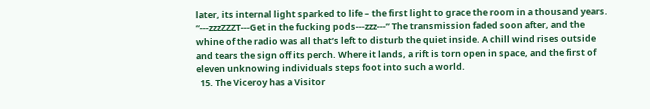later, its internal light sparked to life – the first light to grace the room in a thousand years. “---zzzZZZT---Get in the fucking pods---zzz---” The transmission faded soon after, and the whine of the radio was all that’s left to disturb the quiet inside. A chill wind rises outside and tears the sign off its perch. Where it lands, a rift is torn open in space, and the first of eleven unknowing individuals steps foot into such a world.
  15. The Viceroy has a Visitor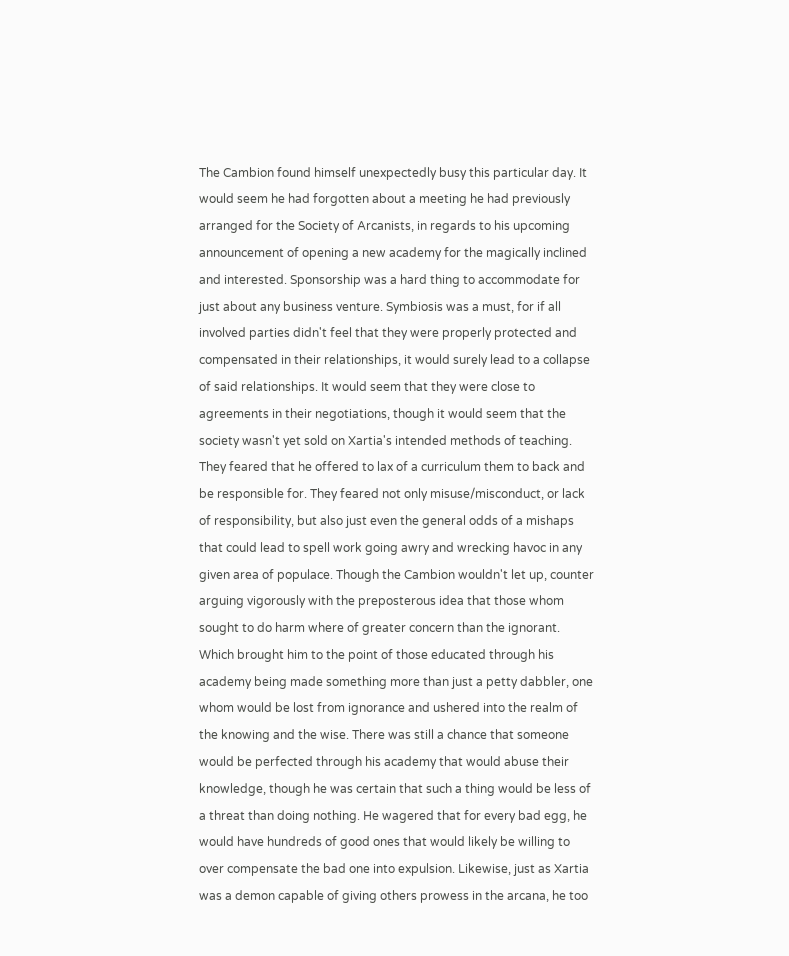The Cambion found himself unexpectedly busy this particular day. It would seem he had forgotten about a meeting he had previously arranged for the Society of Arcanists, in regards to his upcoming announcement of opening a new academy for the magically inclined and interested. Sponsorship was a hard thing to accommodate for just about any business venture. Symbiosis was a must, for if all involved parties didn't feel that they were properly protected and compensated in their relationships, it would surely lead to a collapse of said relationships. It would seem that they were close to agreements in their negotiations, though it would seem that the society wasn't yet sold on Xartia's intended methods of teaching. They feared that he offered to lax of a curriculum them to back and be responsible for. They feared not only misuse/misconduct, or lack of responsibility, but also just even the general odds of a mishaps that could lead to spell work going awry and wrecking havoc in any given area of populace. Though the Cambion wouldn't let up, counter arguing vigorously with the preposterous idea that those whom sought to do harm where of greater concern than the ignorant. Which brought him to the point of those educated through his academy being made something more than just a petty dabbler, one whom would be lost from ignorance and ushered into the realm of the knowing and the wise. There was still a chance that someone would be perfected through his academy that would abuse their knowledge, though he was certain that such a thing would be less of a threat than doing nothing. He wagered that for every bad egg, he would have hundreds of good ones that would likely be willing to over compensate the bad one into expulsion. Likewise, just as Xartia was a demon capable of giving others prowess in the arcana, he too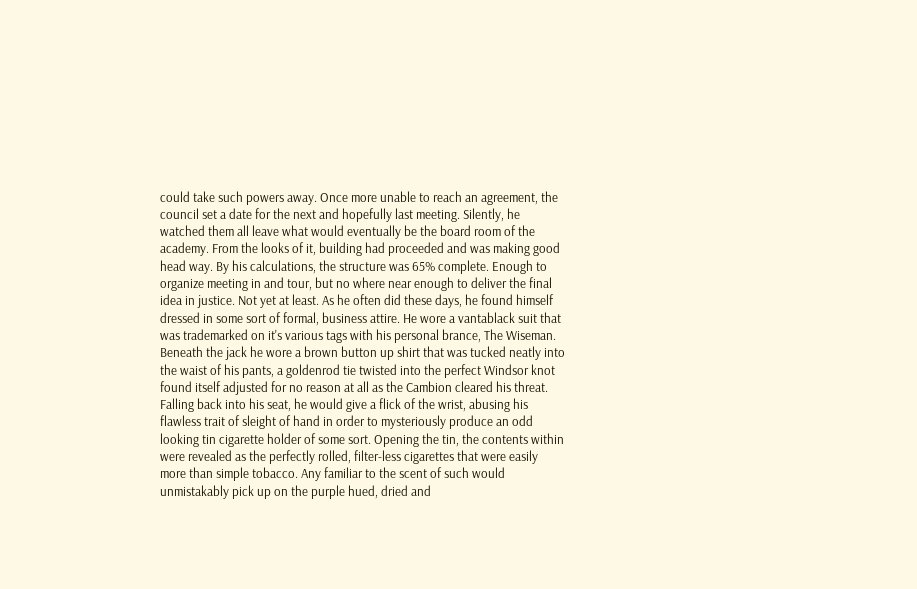could take such powers away. Once more unable to reach an agreement, the council set a date for the next and hopefully last meeting. Silently, he watched them all leave what would eventually be the board room of the academy. From the looks of it, building had proceeded and was making good head way. By his calculations, the structure was 65% complete. Enough to organize meeting in and tour, but no where near enough to deliver the final idea in justice. Not yet at least. As he often did these days, he found himself dressed in some sort of formal, business attire. He wore a vantablack suit that was trademarked on it's various tags with his personal brance, The Wiseman. Beneath the jack he wore a brown button up shirt that was tucked neatly into the waist of his pants, a goldenrod tie twisted into the perfect Windsor knot found itself adjusted for no reason at all as the Cambion cleared his threat. Falling back into his seat, he would give a flick of the wrist, abusing his flawless trait of sleight of hand in order to mysteriously produce an odd looking tin cigarette holder of some sort. Opening the tin, the contents within were revealed as the perfectly rolled, filter-less cigarettes that were easily more than simple tobacco. Any familiar to the scent of such would unmistakably pick up on the purple hued, dried and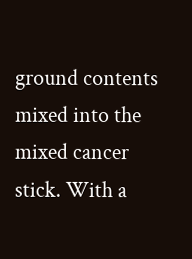ground contents mixed into the mixed cancer stick. With a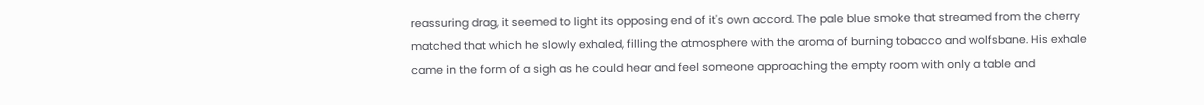reassuring drag, it seemed to light its opposing end of it's own accord. The pale blue smoke that streamed from the cherry matched that which he slowly exhaled, filling the atmosphere with the aroma of burning tobacco and wolfsbane. His exhale came in the form of a sigh as he could hear and feel someone approaching the empty room with only a table and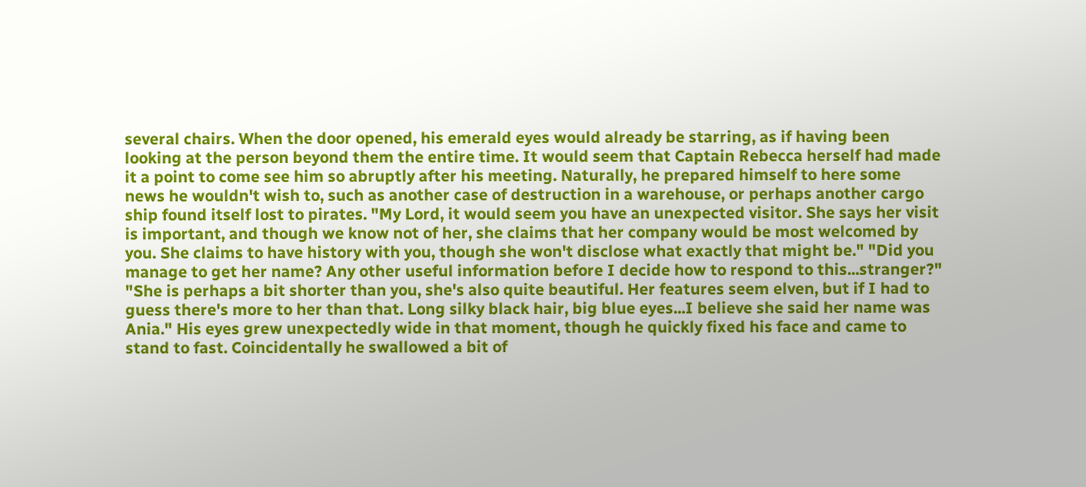several chairs. When the door opened, his emerald eyes would already be starring, as if having been looking at the person beyond them the entire time. It would seem that Captain Rebecca herself had made it a point to come see him so abruptly after his meeting. Naturally, he prepared himself to here some news he wouldn't wish to, such as another case of destruction in a warehouse, or perhaps another cargo ship found itself lost to pirates. "My Lord, it would seem you have an unexpected visitor. She says her visit is important, and though we know not of her, she claims that her company would be most welcomed by you. She claims to have history with you, though she won't disclose what exactly that might be." "Did you manage to get her name? Any other useful information before I decide how to respond to this...stranger?" "She is perhaps a bit shorter than you, she's also quite beautiful. Her features seem elven, but if I had to guess there's more to her than that. Long silky black hair, big blue eyes...I believe she said her name was Ania." His eyes grew unexpectedly wide in that moment, though he quickly fixed his face and came to stand to fast. Coincidentally he swallowed a bit of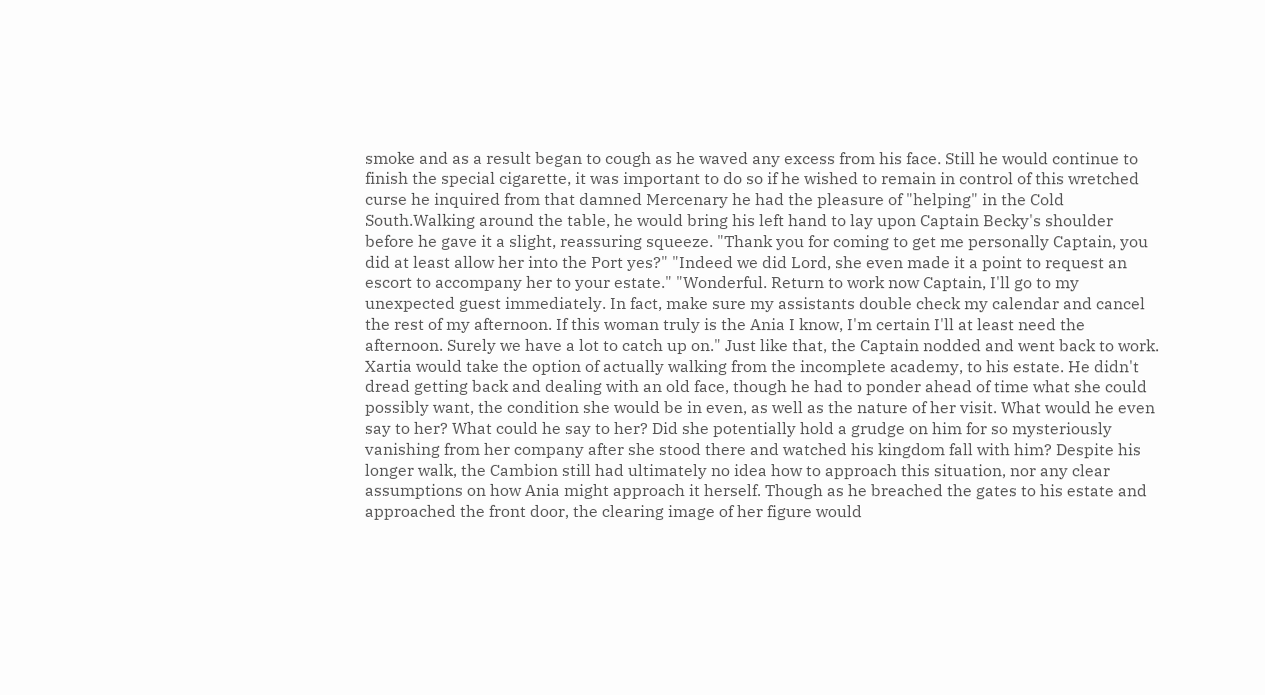smoke and as a result began to cough as he waved any excess from his face. Still he would continue to finish the special cigarette, it was important to do so if he wished to remain in control of this wretched curse he inquired from that damned Mercenary he had the pleasure of "helping" in the Cold South.Walking around the table, he would bring his left hand to lay upon Captain Becky's shoulder before he gave it a slight, reassuring squeeze. "Thank you for coming to get me personally Captain, you did at least allow her into the Port yes?" "Indeed we did Lord, she even made it a point to request an escort to accompany her to your estate." "Wonderful. Return to work now Captain, I'll go to my unexpected guest immediately. In fact, make sure my assistants double check my calendar and cancel the rest of my afternoon. If this woman truly is the Ania I know, I'm certain I'll at least need the afternoon. Surely we have a lot to catch up on." Just like that, the Captain nodded and went back to work. Xartia would take the option of actually walking from the incomplete academy, to his estate. He didn't dread getting back and dealing with an old face, though he had to ponder ahead of time what she could possibly want, the condition she would be in even, as well as the nature of her visit. What would he even say to her? What could he say to her? Did she potentially hold a grudge on him for so mysteriously vanishing from her company after she stood there and watched his kingdom fall with him? Despite his longer walk, the Cambion still had ultimately no idea how to approach this situation, nor any clear assumptions on how Ania might approach it herself. Though as he breached the gates to his estate and approached the front door, the clearing image of her figure would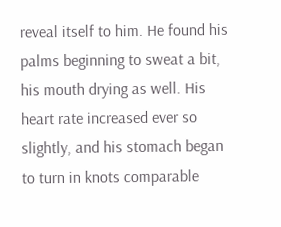reveal itself to him. He found his palms beginning to sweat a bit, his mouth drying as well. His heart rate increased ever so slightly, and his stomach began to turn in knots comparable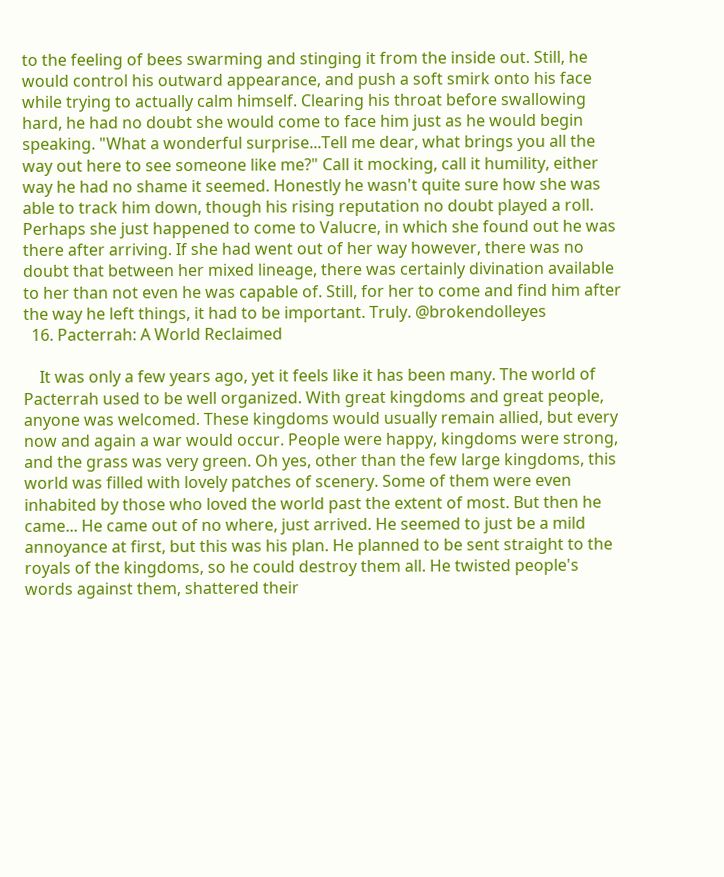to the feeling of bees swarming and stinging it from the inside out. Still, he would control his outward appearance, and push a soft smirk onto his face while trying to actually calm himself. Clearing his throat before swallowing hard, he had no doubt she would come to face him just as he would begin speaking. "What a wonderful surprise...Tell me dear, what brings you all the way out here to see someone like me?" Call it mocking, call it humility, either way he had no shame it seemed. Honestly he wasn't quite sure how she was able to track him down, though his rising reputation no doubt played a roll. Perhaps she just happened to come to Valucre, in which she found out he was there after arriving. If she had went out of her way however, there was no doubt that between her mixed lineage, there was certainly divination available to her than not even he was capable of. Still, for her to come and find him after the way he left things, it had to be important. Truly. @brokendolleyes
  16. Pacterrah: A World Reclaimed

    It was only a few years ago, yet it feels like it has been many. The world of Pacterrah used to be well organized. With great kingdoms and great people, anyone was welcomed. These kingdoms would usually remain allied, but every now and again a war would occur. People were happy, kingdoms were strong, and the grass was very green. Oh yes, other than the few large kingdoms, this world was filled with lovely patches of scenery. Some of them were even inhabited by those who loved the world past the extent of most. But then he came... He came out of no where, just arrived. He seemed to just be a mild annoyance at first, but this was his plan. He planned to be sent straight to the royals of the kingdoms, so he could destroy them all. He twisted people's words against them, shattered their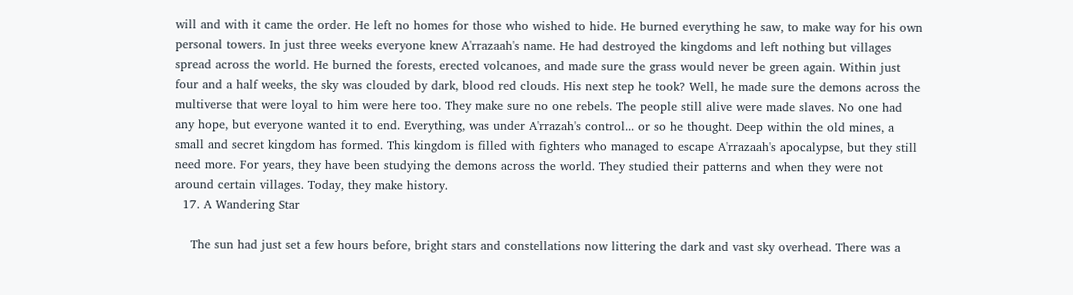will and with it came the order. He left no homes for those who wished to hide. He burned everything he saw, to make way for his own personal towers. In just three weeks everyone knew A'rrazaah's name. He had destroyed the kingdoms and left nothing but villages spread across the world. He burned the forests, erected volcanoes, and made sure the grass would never be green again. Within just four and a half weeks, the sky was clouded by dark, blood red clouds. His next step he took? Well, he made sure the demons across the multiverse that were loyal to him were here too. They make sure no one rebels. The people still alive were made slaves. No one had any hope, but everyone wanted it to end. Everything, was under A'rrazah's control... or so he thought. Deep within the old mines, a small and secret kingdom has formed. This kingdom is filled with fighters who managed to escape A'rrazaah's apocalypse, but they still need more. For years, they have been studying the demons across the world. They studied their patterns and when they were not around certain villages. Today, they make history.
  17. A Wandering Star

    The sun had just set a few hours before, bright stars and constellations now littering the dark and vast sky overhead. There was a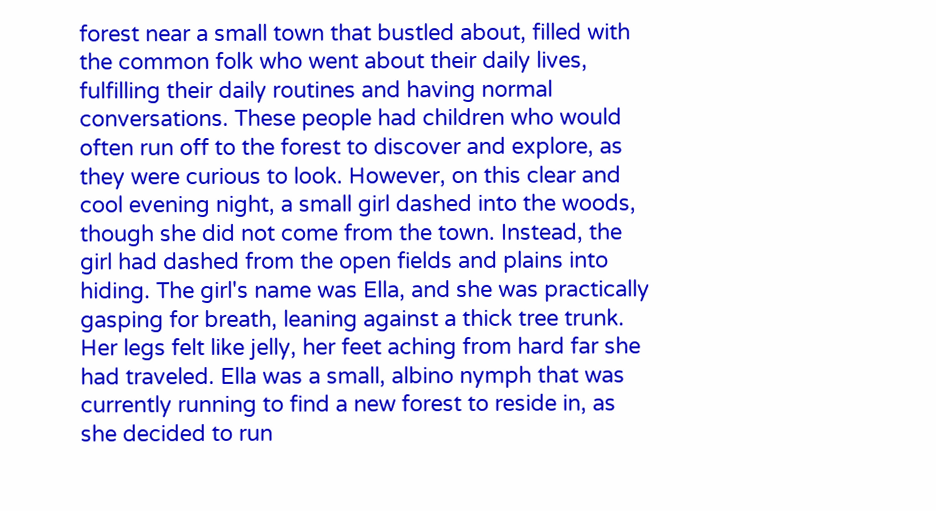forest near a small town that bustled about, filled with the common folk who went about their daily lives, fulfilling their daily routines and having normal conversations. These people had children who would often run off to the forest to discover and explore, as they were curious to look. However, on this clear and cool evening night, a small girl dashed into the woods, though she did not come from the town. Instead, the girl had dashed from the open fields and plains into hiding. The girl's name was Ella, and she was practically gasping for breath, leaning against a thick tree trunk. Her legs felt like jelly, her feet aching from hard far she had traveled. Ella was a small, albino nymph that was currently running to find a new forest to reside in, as she decided to run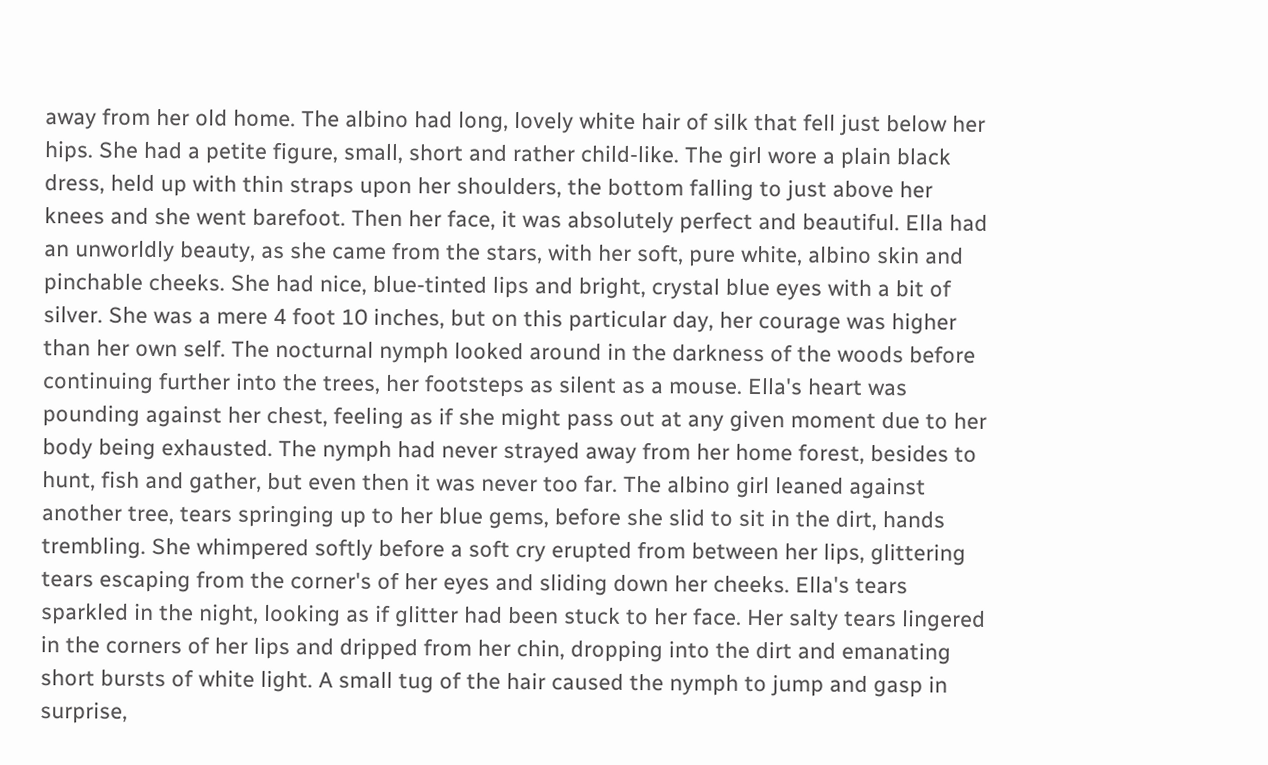away from her old home. The albino had long, lovely white hair of silk that fell just below her hips. She had a petite figure, small, short and rather child-like. The girl wore a plain black dress, held up with thin straps upon her shoulders, the bottom falling to just above her knees and she went barefoot. Then her face, it was absolutely perfect and beautiful. Ella had an unworldly beauty, as she came from the stars, with her soft, pure white, albino skin and pinchable cheeks. She had nice, blue-tinted lips and bright, crystal blue eyes with a bit of silver. She was a mere 4 foot 10 inches, but on this particular day, her courage was higher than her own self. The nocturnal nymph looked around in the darkness of the woods before continuing further into the trees, her footsteps as silent as a mouse. Ella's heart was pounding against her chest, feeling as if she might pass out at any given moment due to her body being exhausted. The nymph had never strayed away from her home forest, besides to hunt, fish and gather, but even then it was never too far. The albino girl leaned against another tree, tears springing up to her blue gems, before she slid to sit in the dirt, hands trembling. She whimpered softly before a soft cry erupted from between her lips, glittering tears escaping from the corner's of her eyes and sliding down her cheeks. Ella's tears sparkled in the night, looking as if glitter had been stuck to her face. Her salty tears lingered in the corners of her lips and dripped from her chin, dropping into the dirt and emanating short bursts of white light. A small tug of the hair caused the nymph to jump and gasp in surprise,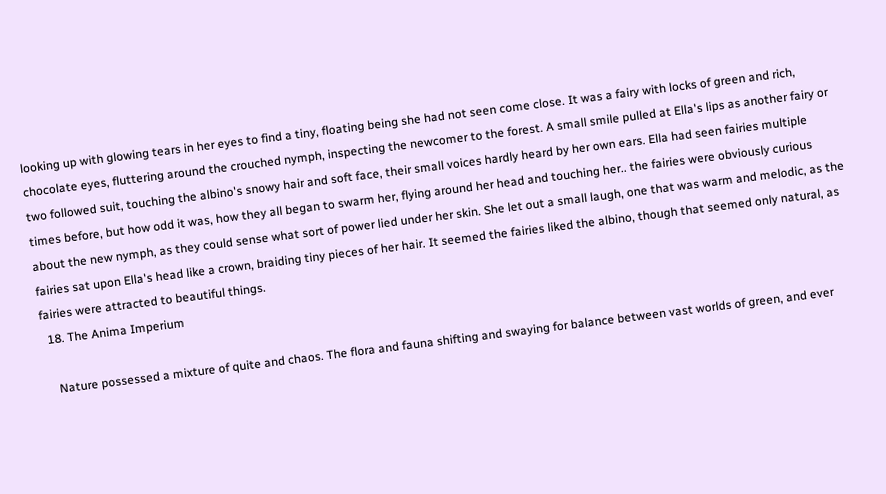looking up with glowing tears in her eyes to find a tiny, floating being she had not seen come close. It was a fairy with locks of green and rich, chocolate eyes, fluttering around the crouched nymph, inspecting the newcomer to the forest. A small smile pulled at Ella's lips as another fairy or two followed suit, touching the albino's snowy hair and soft face, their small voices hardly heard by her own ears. Ella had seen fairies multiple times before, but how odd it was, how they all began to swarm her, flying around her head and touching her.. the fairies were obviously curious about the new nymph, as they could sense what sort of power lied under her skin. She let out a small laugh, one that was warm and melodic, as the fairies sat upon Ella's head like a crown, braiding tiny pieces of her hair. It seemed the fairies liked the albino, though that seemed only natural, as fairies were attracted to beautiful things.
  18. The Anima Imperium

    Nature possessed a mixture of quite and chaos. The flora and fauna shifting and swaying for balance between vast worlds of green, and ever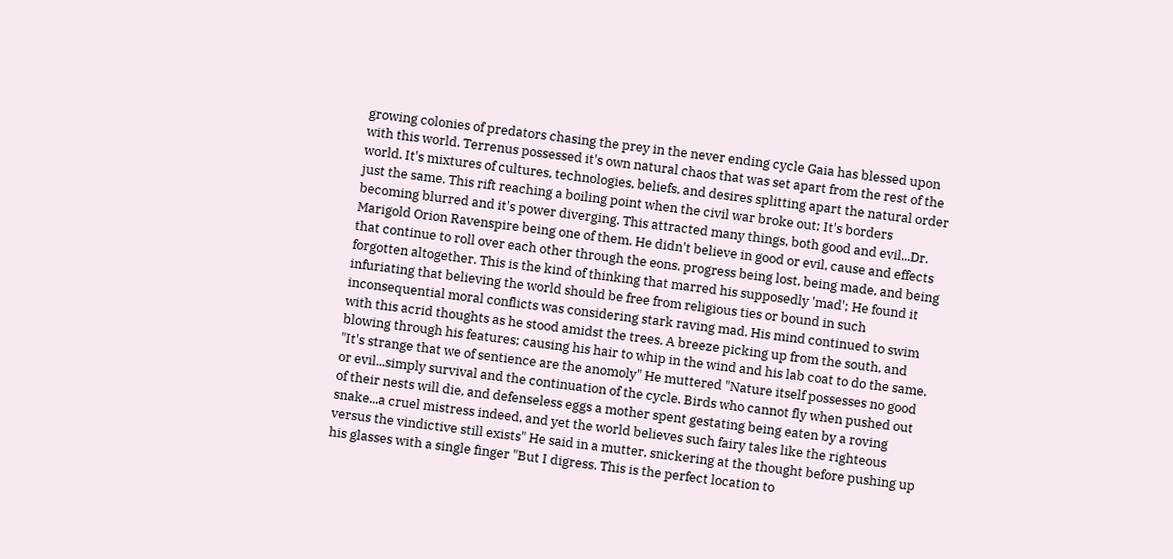growing colonies of predators chasing the prey in the never ending cycle Gaia has blessed upon with this world. Terrenus possessed it's own natural chaos that was set apart from the rest of the world. It's mixtures of cultures, technologies, beliefs, and desires splitting apart the natural order just the same. This rift reaching a boiling point when the civil war broke out; It's borders becoming blurred and it's power diverging. This attracted many things, both good and evil...Dr. Marigold Orion Ravenspire being one of them. He didn't believe in good or evil, cause and effects that continue to roll over each other through the eons. progress being lost, being made, and being forgotten altogether. This is the kind of thinking that marred his supposedly 'mad'; He found it infuriating that believing the world should be free from religious ties or bound in such inconsequential moral conflicts was considering stark raving mad. His mind continued to swim with this acrid thoughts as he stood amidst the trees. A breeze picking up from the south, and blowing through his features; causing his hair to whip in the wind and his lab coat to do the same. "It's strange that we of sentience are the anomoly" He muttered "Nature itself possesses no good or evil...simply survival and the continuation of the cycle. Birds who cannot fly when pushed out of their nests will die, and defenseless eggs a mother spent gestating being eaten by a roving snake...a cruel mistress indeed, and yet the world believes such fairy tales like the righteous versus the vindictive still exists" He said in a mutter, snickering at the thought before pushing up his glasses with a single finger "But I digress. This is the perfect location to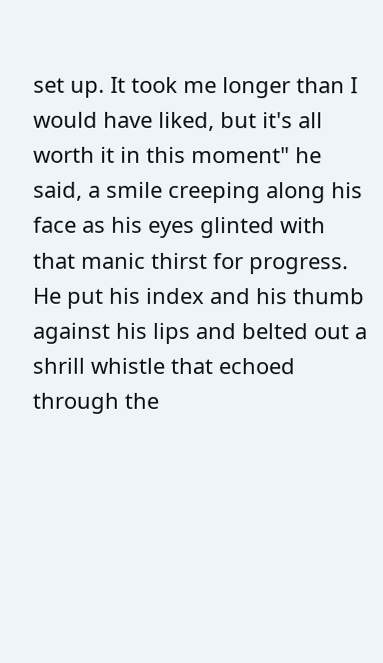set up. It took me longer than I would have liked, but it's all worth it in this moment" he said, a smile creeping along his face as his eyes glinted with that manic thirst for progress. He put his index and his thumb against his lips and belted out a shrill whistle that echoed through the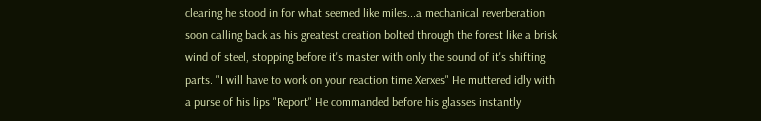clearing he stood in for what seemed like miles...a mechanical reverberation soon calling back as his greatest creation bolted through the forest like a brisk wind of steel, stopping before it's master with only the sound of it's shifting parts. "I will have to work on your reaction time Xerxes" He muttered idly with a purse of his lips "Report" He commanded before his glasses instantly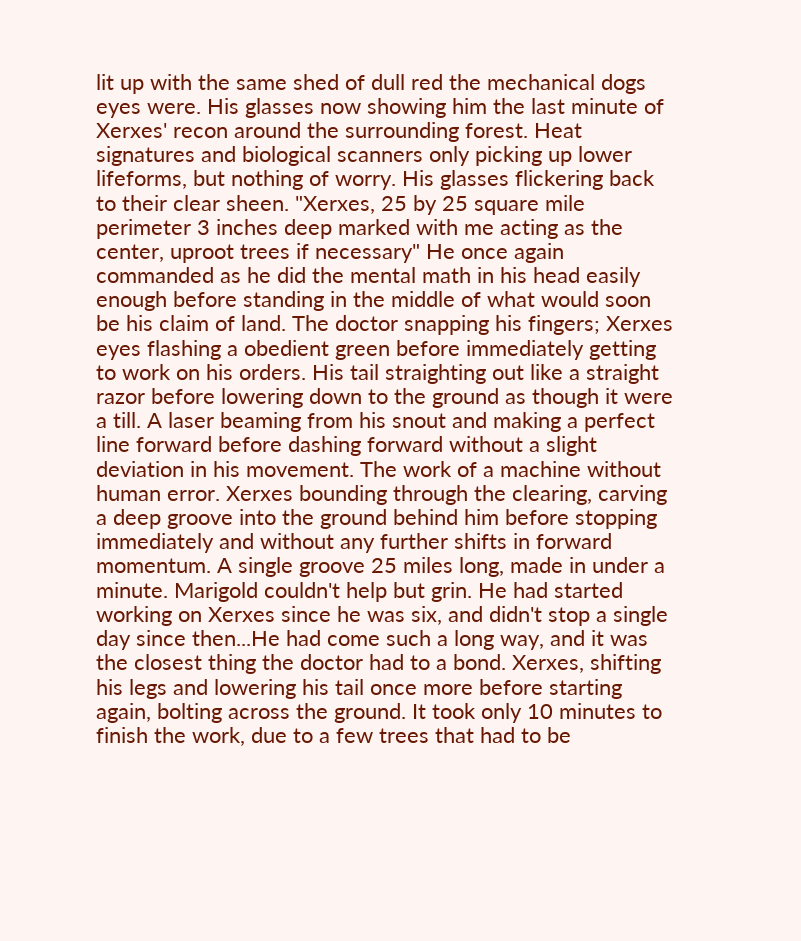lit up with the same shed of dull red the mechanical dogs eyes were. His glasses now showing him the last minute of Xerxes' recon around the surrounding forest. Heat signatures and biological scanners only picking up lower lifeforms, but nothing of worry. His glasses flickering back to their clear sheen. "Xerxes, 25 by 25 square mile perimeter 3 inches deep marked with me acting as the center, uproot trees if necessary" He once again commanded as he did the mental math in his head easily enough before standing in the middle of what would soon be his claim of land. The doctor snapping his fingers; Xerxes eyes flashing a obedient green before immediately getting to work on his orders. His tail straighting out like a straight razor before lowering down to the ground as though it were a till. A laser beaming from his snout and making a perfect line forward before dashing forward without a slight deviation in his movement. The work of a machine without human error. Xerxes bounding through the clearing, carving a deep groove into the ground behind him before stopping immediately and without any further shifts in forward momentum. A single groove 25 miles long, made in under a minute. Marigold couldn't help but grin. He had started working on Xerxes since he was six, and didn't stop a single day since then...He had come such a long way, and it was the closest thing the doctor had to a bond. Xerxes, shifting his legs and lowering his tail once more before starting again, bolting across the ground. It took only 10 minutes to finish the work, due to a few trees that had to be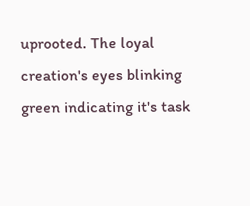uprooted. The loyal creation's eyes blinking green indicating it's task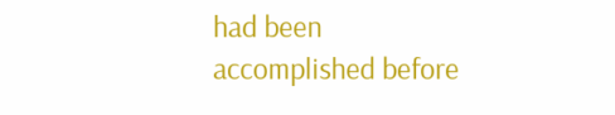had been accomplished before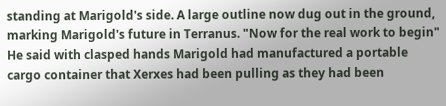standing at Marigold's side. A large outline now dug out in the ground, marking Marigold's future in Terranus. "Now for the real work to begin" He said with clasped hands Marigold had manufactured a portable cargo container that Xerxes had been pulling as they had been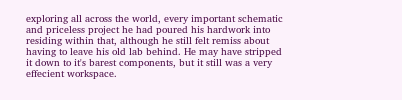exploring all across the world, every important schematic and priceless project he had poured his hardwork into residing within that, although he still felt remiss about having to leave his old lab behind. He may have stripped it down to it's barest components, but it still was a very effecient workspace.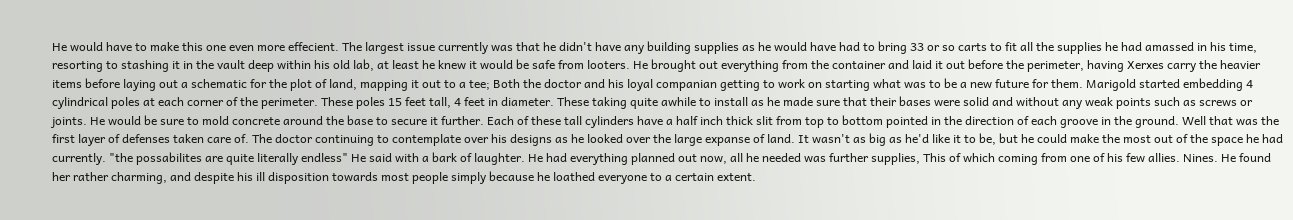He would have to make this one even more effecient. The largest issue currently was that he didn't have any building supplies as he would have had to bring 33 or so carts to fit all the supplies he had amassed in his time, resorting to stashing it in the vault deep within his old lab, at least he knew it would be safe from looters. He brought out everything from the container and laid it out before the perimeter, having Xerxes carry the heavier items before laying out a schematic for the plot of land, mapping it out to a tee; Both the doctor and his loyal companian getting to work on starting what was to be a new future for them. Marigold started embedding 4 cylindrical poles at each corner of the perimeter. These poles 15 feet tall, 4 feet in diameter. These taking quite awhile to install as he made sure that their bases were solid and without any weak points such as screws or joints. He would be sure to mold concrete around the base to secure it further. Each of these tall cylinders have a half inch thick slit from top to bottom pointed in the direction of each groove in the ground. Well that was the first layer of defenses taken care of. The doctor continuing to contemplate over his designs as he looked over the large expanse of land. It wasn't as big as he'd like it to be, but he could make the most out of the space he had currently. "the possabilites are quite literally endless" He said with a bark of laughter. He had everything planned out now, all he needed was further supplies, This of which coming from one of his few allies. Nines. He found her rather charming, and despite his ill disposition towards most people simply because he loathed everyone to a certain extent.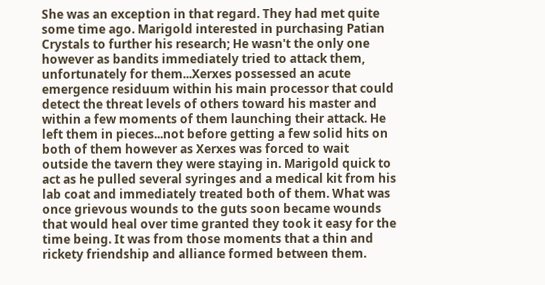She was an exception in that regard. They had met quite some time ago. Marigold interested in purchasing Patian Crystals to further his research; He wasn't the only one however as bandits immediately tried to attack them, unfortunately for them...Xerxes possessed an acute emergence residuum within his main processor that could detect the threat levels of others toward his master and within a few moments of them launching their attack. He left them in pieces...not before getting a few solid hits on both of them however as Xerxes was forced to wait outside the tavern they were staying in. Marigold quick to act as he pulled several syringes and a medical kit from his lab coat and immediately treated both of them. What was once grievous wounds to the guts soon became wounds that would heal over time granted they took it easy for the time being. It was from those moments that a thin and rickety friendship and alliance formed between them.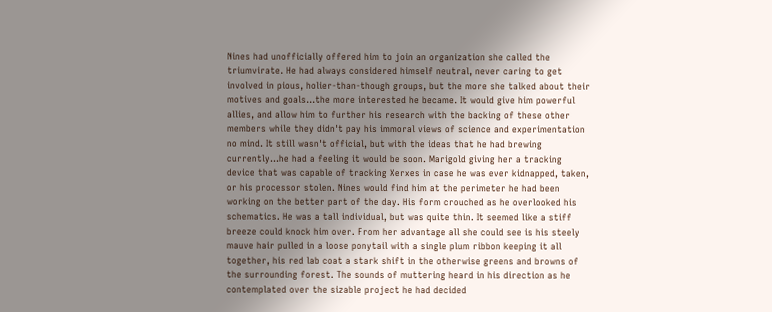Nines had unofficially offered him to join an organization she called the triumvirate. He had always considered himself neutral, never caring to get involved in pious, holier-than-though groups, but the more she talked about their motives and goals...the more interested he became. It would give him powerful allies, and allow him to further his research with the backing of these other members while they didn't pay his immoral views of science and experimentation no mind. It still wasn't official, but with the ideas that he had brewing currently...he had a feeling it would be soon. Marigold giving her a tracking device that was capable of tracking Xerxes in case he was ever kidnapped, taken, or his processor stolen. Nines would find him at the perimeter he had been working on the better part of the day. His form crouched as he overlooked his schematics. He was a tall individual, but was quite thin. It seemed like a stiff breeze could knock him over. From her advantage all she could see is his steely mauve hair pulled in a loose ponytail with a single plum ribbon keeping it all together, his red lab coat a stark shift in the otherwise greens and browns of the surrounding forest. The sounds of muttering heard in his direction as he contemplated over the sizable project he had decided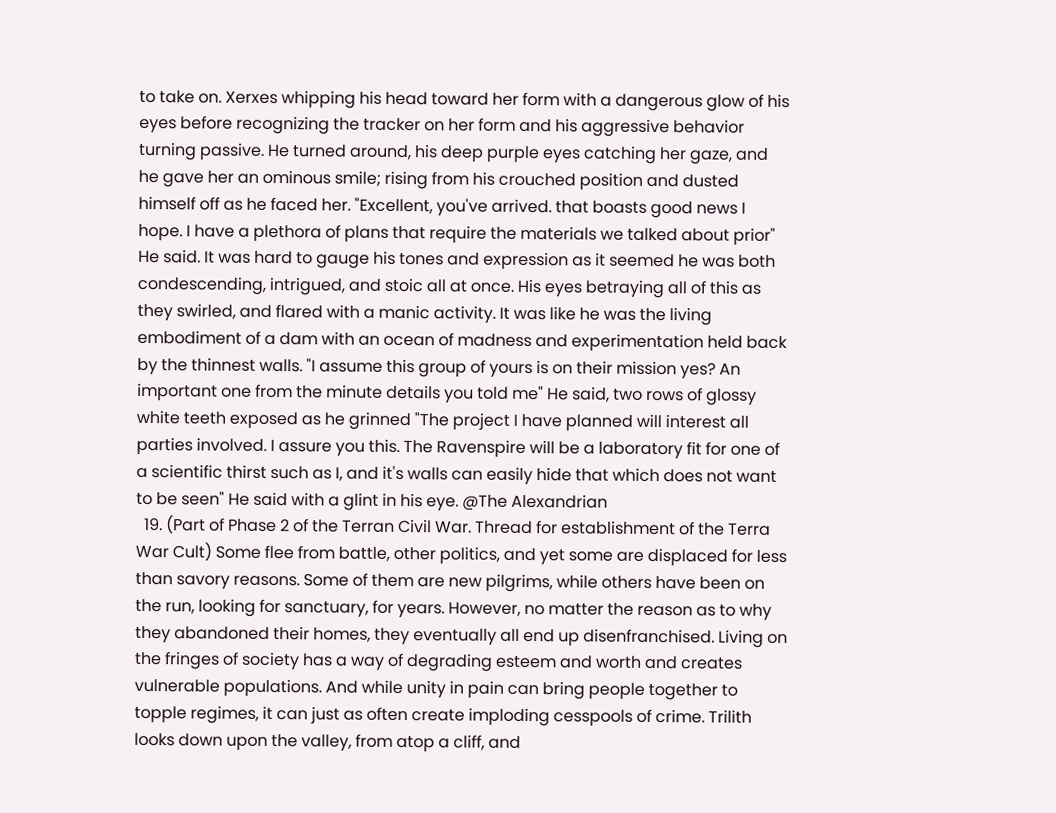to take on. Xerxes whipping his head toward her form with a dangerous glow of his eyes before recognizing the tracker on her form and his aggressive behavior turning passive. He turned around, his deep purple eyes catching her gaze, and he gave her an ominous smile; rising from his crouched position and dusted himself off as he faced her. "Excellent, you've arrived. that boasts good news I hope. I have a plethora of plans that require the materials we talked about prior" He said. It was hard to gauge his tones and expression as it seemed he was both condescending, intrigued, and stoic all at once. His eyes betraying all of this as they swirled, and flared with a manic activity. It was like he was the living embodiment of a dam with an ocean of madness and experimentation held back by the thinnest walls. "I assume this group of yours is on their mission yes? An important one from the minute details you told me" He said, two rows of glossy white teeth exposed as he grinned "The project I have planned will interest all parties involved. I assure you this. The Ravenspire will be a laboratory fit for one of a scientific thirst such as I, and it's walls can easily hide that which does not want to be seen" He said with a glint in his eye. @The Alexandrian
  19. (Part of Phase 2 of the Terran Civil War. Thread for establishment of the Terra War Cult) Some flee from battle, other politics, and yet some are displaced for less than savory reasons. Some of them are new pilgrims, while others have been on the run, looking for sanctuary, for years. However, no matter the reason as to why they abandoned their homes, they eventually all end up disenfranchised. Living on the fringes of society has a way of degrading esteem and worth and creates vulnerable populations. And while unity in pain can bring people together to topple regimes, it can just as often create imploding cesspools of crime. Trilith looks down upon the valley, from atop a cliff, and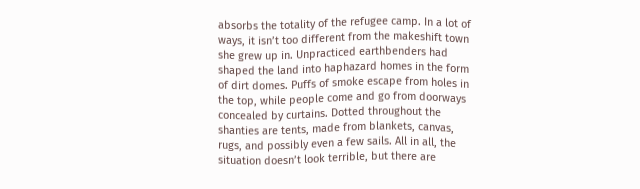absorbs the totality of the refugee camp. In a lot of ways, it isn’t too different from the makeshift town she grew up in. Unpracticed earthbenders had shaped the land into haphazard homes in the form of dirt domes. Puffs of smoke escape from holes in the top, while people come and go from doorways concealed by curtains. Dotted throughout the shanties are tents, made from blankets, canvas, rugs, and possibly even a few sails. All in all, the situation doesn’t look terrible, but there are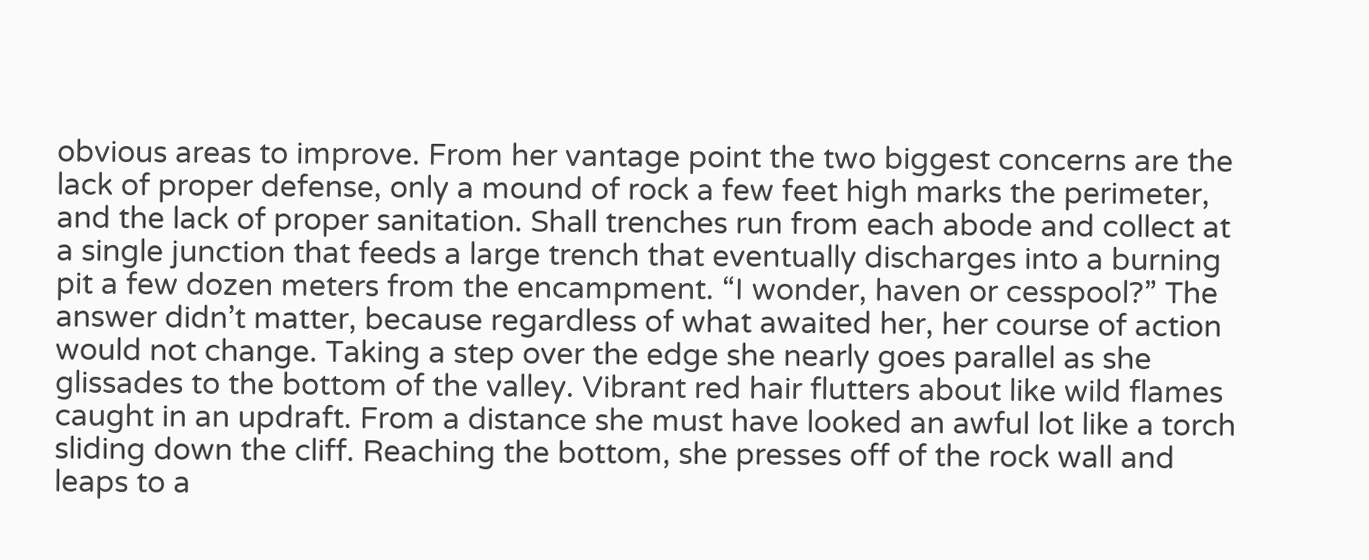obvious areas to improve. From her vantage point the two biggest concerns are the lack of proper defense, only a mound of rock a few feet high marks the perimeter, and the lack of proper sanitation. Shall trenches run from each abode and collect at a single junction that feeds a large trench that eventually discharges into a burning pit a few dozen meters from the encampment. “I wonder, haven or cesspool?” The answer didn’t matter, because regardless of what awaited her, her course of action would not change. Taking a step over the edge she nearly goes parallel as she glissades to the bottom of the valley. Vibrant red hair flutters about like wild flames caught in an updraft. From a distance she must have looked an awful lot like a torch sliding down the cliff. Reaching the bottom, she presses off of the rock wall and leaps to a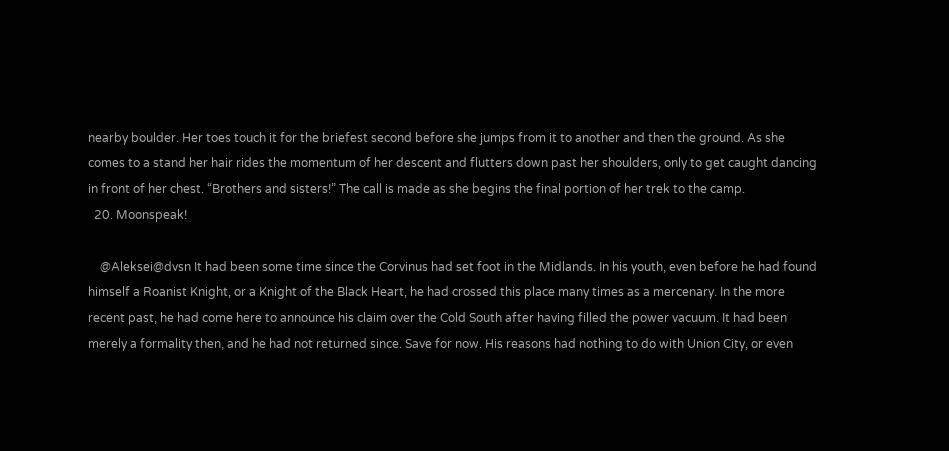nearby boulder. Her toes touch it for the briefest second before she jumps from it to another and then the ground. As she comes to a stand her hair rides the momentum of her descent and flutters down past her shoulders, only to get caught dancing in front of her chest. “Brothers and sisters!” The call is made as she begins the final portion of her trek to the camp.
  20. Moonspeak!

    @Aleksei@dvsn It had been some time since the Corvinus had set foot in the Midlands. In his youth, even before he had found himself a Roanist Knight, or a Knight of the Black Heart, he had crossed this place many times as a mercenary. In the more recent past, he had come here to announce his claim over the Cold South after having filled the power vacuum. It had been merely a formality then, and he had not returned since. Save for now. His reasons had nothing to do with Union City, or even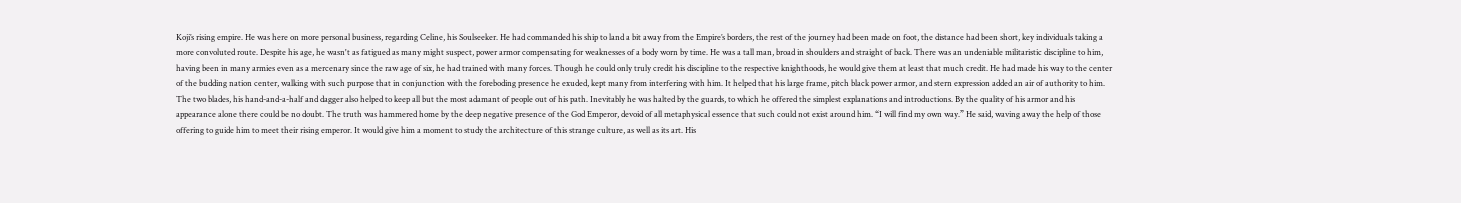Koji’s rising empire. He was here on more personal business, regarding Celine, his Soulseeker. He had commanded his ship to land a bit away from the Empire’s borders, the rest of the journey had been made on foot, the distance had been short, key individuals taking a more convoluted route. Despite his age, he wasn't as fatigued as many might suspect, power armor compensating for weaknesses of a body worn by time. He was a tall man, broad in shoulders and straight of back. There was an undeniable militaristic discipline to him, having been in many armies even as a mercenary since the raw age of six, he had trained with many forces. Though he could only truly credit his discipline to the respective knighthoods, he would give them at least that much credit. He had made his way to the center of the budding nation center, walking with such purpose that in conjunction with the foreboding presence he exuded, kept many from interfering with him. It helped that his large frame, pitch black power armor, and stern expression added an air of authority to him. The two blades, his hand-and-a-half and dagger also helped to keep all but the most adamant of people out of his path. Inevitably he was halted by the guards, to which he offered the simplest explanations and introductions. By the quality of his armor and his appearance alone there could be no doubt. The truth was hammered home by the deep negative presence of the God Emperor, devoid of all metaphysical essence that such could not exist around him. “I will find my own way.” He said, waving away the help of those offering to guide him to meet their rising emperor. It would give him a moment to study the architecture of this strange culture, as well as its art. His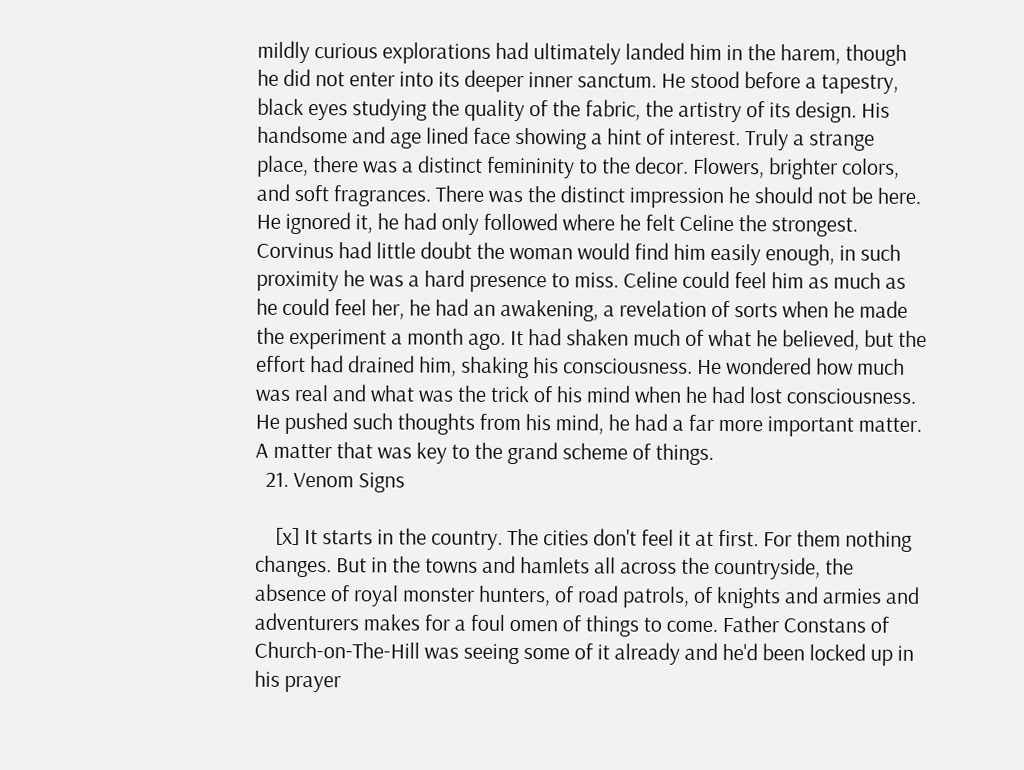mildly curious explorations had ultimately landed him in the harem, though he did not enter into its deeper inner sanctum. He stood before a tapestry, black eyes studying the quality of the fabric, the artistry of its design. His handsome and age lined face showing a hint of interest. Truly a strange place, there was a distinct femininity to the decor. Flowers, brighter colors, and soft fragrances. There was the distinct impression he should not be here. He ignored it, he had only followed where he felt Celine the strongest. Corvinus had little doubt the woman would find him easily enough, in such proximity he was a hard presence to miss. Celine could feel him as much as he could feel her, he had an awakening, a revelation of sorts when he made the experiment a month ago. It had shaken much of what he believed, but the effort had drained him, shaking his consciousness. He wondered how much was real and what was the trick of his mind when he had lost consciousness. He pushed such thoughts from his mind, he had a far more important matter. A matter that was key to the grand scheme of things.
  21. Venom Signs

    [x] It starts in the country. The cities don't feel it at first. For them nothing changes. But in the towns and hamlets all across the countryside, the absence of royal monster hunters, of road patrols, of knights and armies and adventurers makes for a foul omen of things to come. Father Constans of Church-on-The-Hill was seeing some of it already and he'd been locked up in his prayer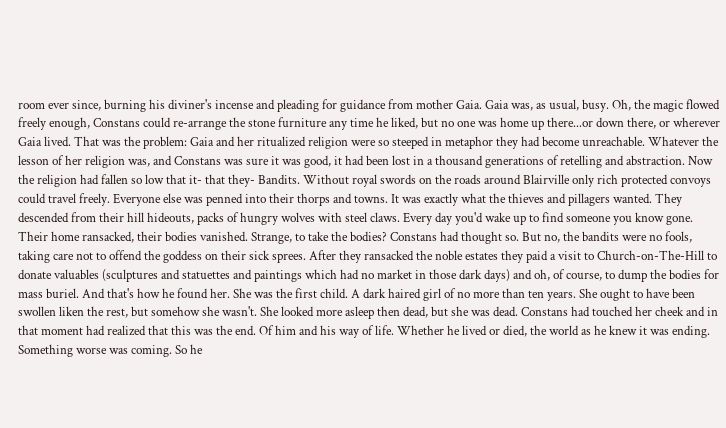room ever since, burning his diviner's incense and pleading for guidance from mother Gaia. Gaia was, as usual, busy. Oh, the magic flowed freely enough, Constans could re-arrange the stone furniture any time he liked, but no one was home up there...or down there, or wherever Gaia lived. That was the problem: Gaia and her ritualized religion were so steeped in metaphor they had become unreachable. Whatever the lesson of her religion was, and Constans was sure it was good, it had been lost in a thousand generations of retelling and abstraction. Now the religion had fallen so low that it- that they- Bandits. Without royal swords on the roads around Blairville only rich protected convoys could travel freely. Everyone else was penned into their thorps and towns. It was exactly what the thieves and pillagers wanted. They descended from their hill hideouts, packs of hungry wolves with steel claws. Every day you'd wake up to find someone you know gone. Their home ransacked, their bodies vanished. Strange, to take the bodies? Constans had thought so. But no, the bandits were no fools, taking care not to offend the goddess on their sick sprees. After they ransacked the noble estates they paid a visit to Church-on-The-Hill to donate valuables (sculptures and statuettes and paintings which had no market in those dark days) and oh, of course, to dump the bodies for mass buriel. And that's how he found her. She was the first child. A dark haired girl of no more than ten years. She ought to have been swollen liken the rest, but somehow she wasn't. She looked more asleep then dead, but she was dead. Constans had touched her cheek and in that moment had realized that this was the end. Of him and his way of life. Whether he lived or died, the world as he knew it was ending. Something worse was coming. So he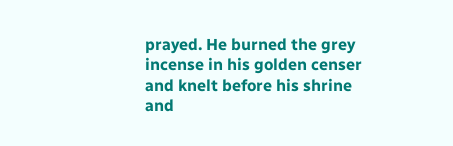prayed. He burned the grey incense in his golden censer and knelt before his shrine and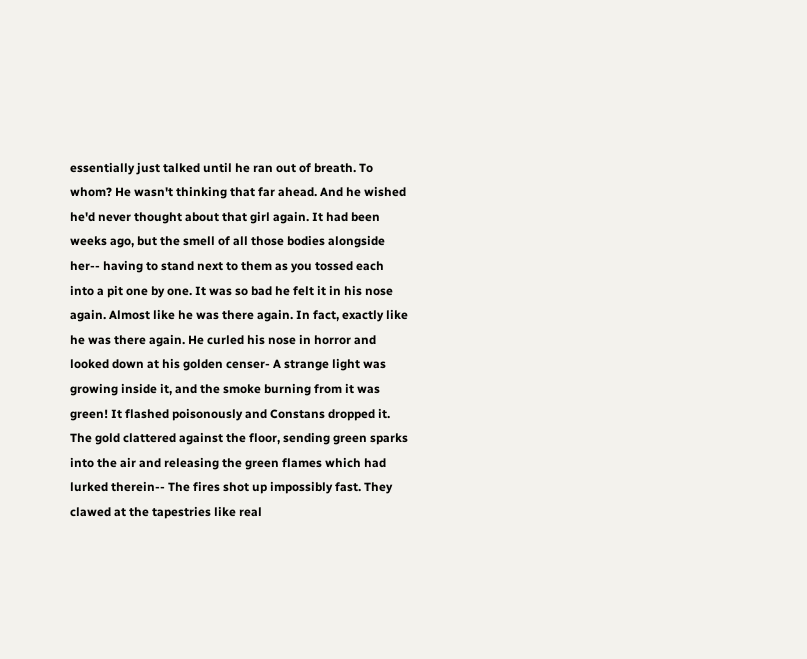essentially just talked until he ran out of breath. To whom? He wasn't thinking that far ahead. And he wished he'd never thought about that girl again. It had been weeks ago, but the smell of all those bodies alongside her-- having to stand next to them as you tossed each into a pit one by one. It was so bad he felt it in his nose again. Almost like he was there again. In fact, exactly like he was there again. He curled his nose in horror and looked down at his golden censer- A strange light was growing inside it, and the smoke burning from it was green! It flashed poisonously and Constans dropped it. The gold clattered against the floor, sending green sparks into the air and releasing the green flames which had lurked therein-- The fires shot up impossibly fast. They clawed at the tapestries like real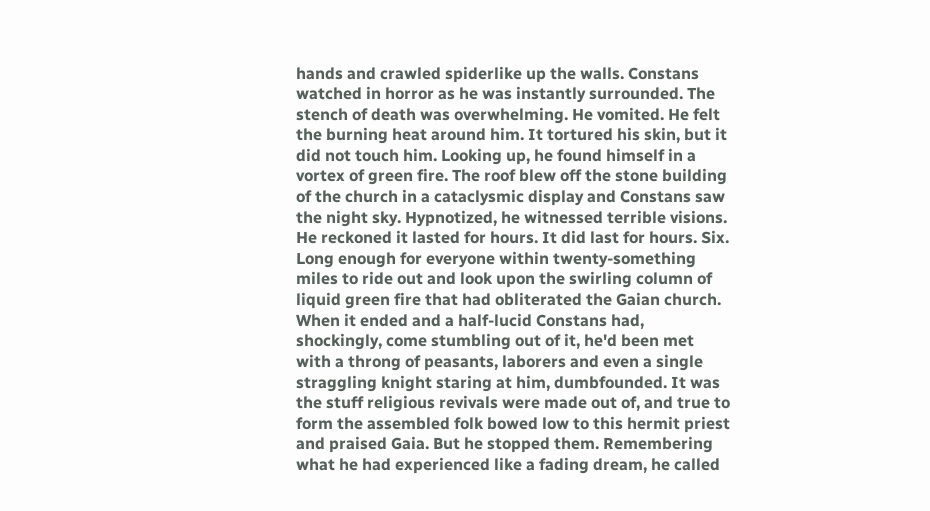hands and crawled spiderlike up the walls. Constans watched in horror as he was instantly surrounded. The stench of death was overwhelming. He vomited. He felt the burning heat around him. It tortured his skin, but it did not touch him. Looking up, he found himself in a vortex of green fire. The roof blew off the stone building of the church in a cataclysmic display and Constans saw the night sky. Hypnotized, he witnessed terrible visions. He reckoned it lasted for hours. It did last for hours. Six. Long enough for everyone within twenty-something miles to ride out and look upon the swirling column of liquid green fire that had obliterated the Gaian church. When it ended and a half-lucid Constans had, shockingly, come stumbling out of it, he'd been met with a throng of peasants, laborers and even a single straggling knight staring at him, dumbfounded. It was the stuff religious revivals were made out of, and true to form the assembled folk bowed low to this hermit priest and praised Gaia. But he stopped them. Remembering what he had experienced like a fading dream, he called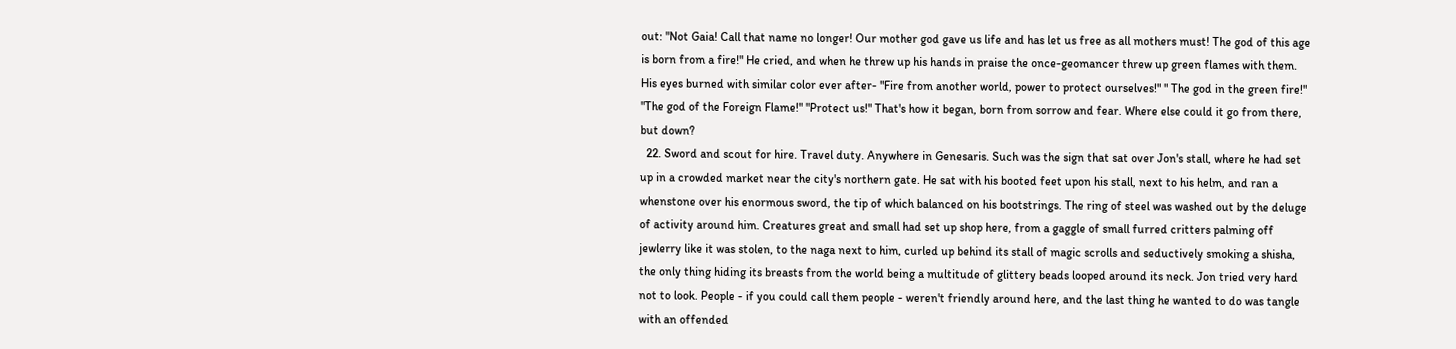out: "Not Gaia! Call that name no longer! Our mother god gave us life and has let us free as all mothers must! The god of this age is born from a fire!" He cried, and when he threw up his hands in praise the once-geomancer threw up green flames with them. His eyes burned with similar color ever after- "Fire from another world, power to protect ourselves!" " The god in the green fire!" "The god of the Foreign Flame!" "Protect us!" That's how it began, born from sorrow and fear. Where else could it go from there, but down?
  22. Sword and scout for hire. Travel duty. Anywhere in Genesaris. Such was the sign that sat over Jon's stall, where he had set up in a crowded market near the city's northern gate. He sat with his booted feet upon his stall, next to his helm, and ran a whenstone over his enormous sword, the tip of which balanced on his bootstrings. The ring of steel was washed out by the deluge of activity around him. Creatures great and small had set up shop here, from a gaggle of small furred critters palming off jewlerry like it was stolen, to the naga next to him, curled up behind its stall of magic scrolls and seductively smoking a shisha, the only thing hiding its breasts from the world being a multitude of glittery beads looped around its neck. Jon tried very hard not to look. People - if you could call them people - weren't friendly around here, and the last thing he wanted to do was tangle with an offended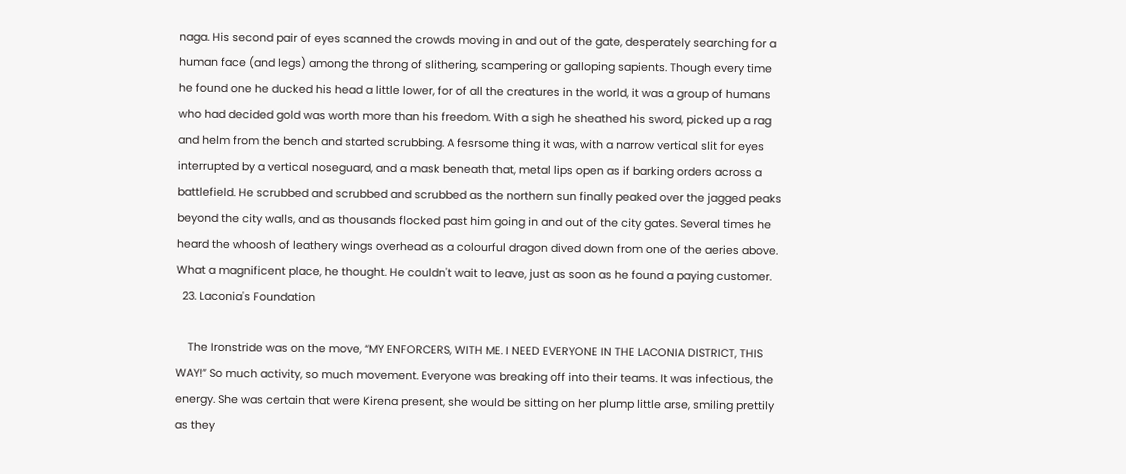naga. His second pair of eyes scanned the crowds moving in and out of the gate, desperately searching for a human face (and legs) among the throng of slithering, scampering or galloping sapients. Though every time he found one he ducked his head a little lower, for of all the creatures in the world, it was a group of humans who had decided gold was worth more than his freedom. With a sigh he sheathed his sword, picked up a rag and helm from the bench and started scrubbing. A fesrsome thing it was, with a narrow vertical slit for eyes interrupted by a vertical noseguard, and a mask beneath that, metal lips open as if barking orders across a battlefield. He scrubbed and scrubbed and scrubbed as the northern sun finally peaked over the jagged peaks beyond the city walls, and as thousands flocked past him going in and out of the city gates. Several times he heard the whoosh of leathery wings overhead as a colourful dragon dived down from one of the aeries above. What a magnificent place, he thought. He couldn't wait to leave, just as soon as he found a paying customer.
  23. Laconia's Foundation

    The Ironstride was on the move, “MY ENFORCERS, WITH ME. I NEED EVERYONE IN THE LACONIA DISTRICT, THIS WAY!” So much activity, so much movement. Everyone was breaking off into their teams. It was infectious, the energy. She was certain that were Kirena present, she would be sitting on her plump little arse, smiling prettily as they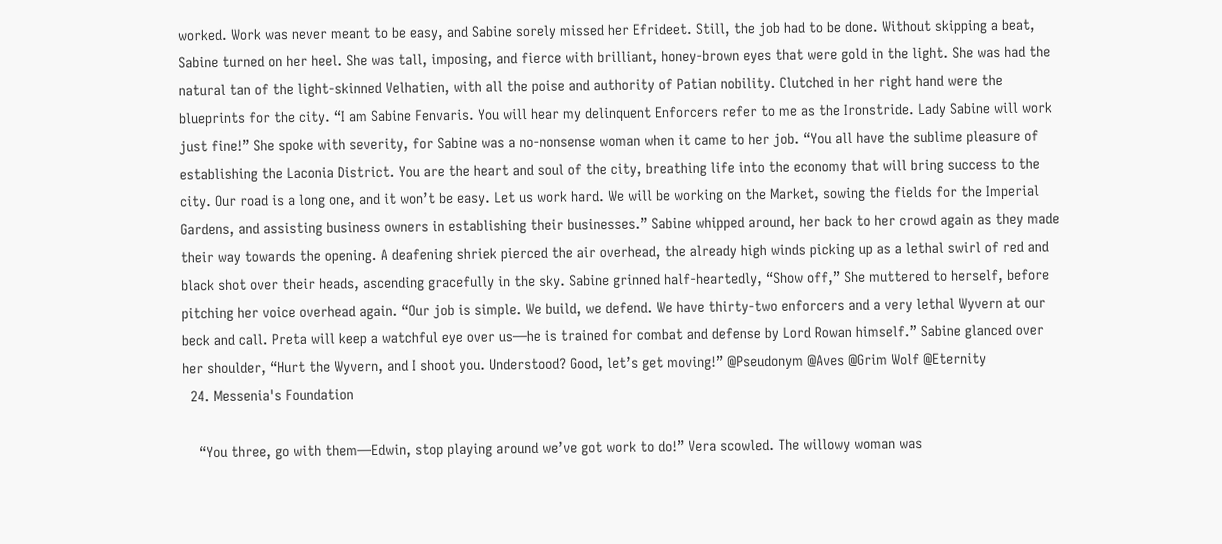worked. Work was never meant to be easy, and Sabine sorely missed her Efrideet. Still, the job had to be done. Without skipping a beat, Sabine turned on her heel. She was tall, imposing, and fierce with brilliant, honey-brown eyes that were gold in the light. She was had the natural tan of the light-skinned Velhatien, with all the poise and authority of Patian nobility. Clutched in her right hand were the blueprints for the city. “I am Sabine Fenvaris. You will hear my delinquent Enforcers refer to me as the Ironstride. Lady Sabine will work just fine!” She spoke with severity, for Sabine was a no-nonsense woman when it came to her job. “You all have the sublime pleasure of establishing the Laconia District. You are the heart and soul of the city, breathing life into the economy that will bring success to the city. Our road is a long one, and it won’t be easy. Let us work hard. We will be working on the Market, sowing the fields for the Imperial Gardens, and assisting business owners in establishing their businesses.” Sabine whipped around, her back to her crowd again as they made their way towards the opening. A deafening shriek pierced the air overhead, the already high winds picking up as a lethal swirl of red and black shot over their heads, ascending gracefully in the sky. Sabine grinned half-heartedly, “Show off,” She muttered to herself, before pitching her voice overhead again. “Our job is simple. We build, we defend. We have thirty-two enforcers and a very lethal Wyvern at our beck and call. Preta will keep a watchful eye over us—he is trained for combat and defense by Lord Rowan himself.” Sabine glanced over her shoulder, “Hurt the Wyvern, and I shoot you. Understood? Good, let’s get moving!” @Pseudonym @Aves @Grim Wolf @Eternity
  24. Messenia's Foundation

    “You three, go with them—Edwin, stop playing around we’ve got work to do!” Vera scowled. The willowy woman was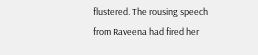flustered. The rousing speech from Raveena had fired her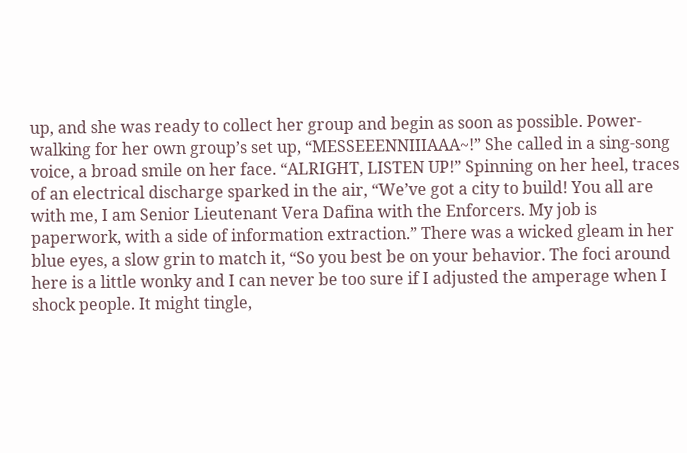up, and she was ready to collect her group and begin as soon as possible. Power-walking for her own group’s set up, “MESSEEENNIIIAAA~!” She called in a sing-song voice, a broad smile on her face. “ALRIGHT, LISTEN UP!” Spinning on her heel, traces of an electrical discharge sparked in the air, “We’ve got a city to build! You all are with me, I am Senior Lieutenant Vera Dafina with the Enforcers. My job is paperwork, with a side of information extraction.” There was a wicked gleam in her blue eyes, a slow grin to match it, “So you best be on your behavior. The foci around here is a little wonky and I can never be too sure if I adjusted the amperage when I shock people. It might tingle,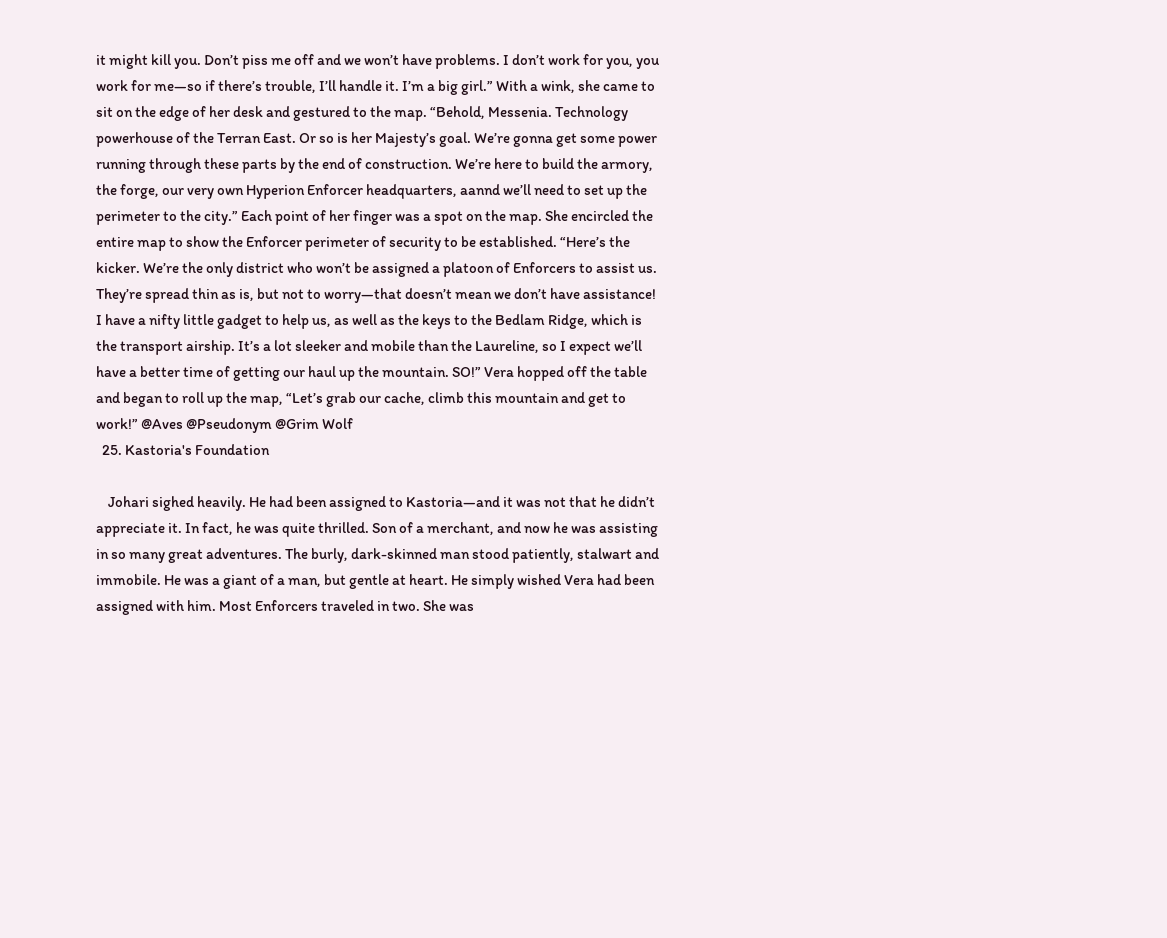it might kill you. Don’t piss me off and we won’t have problems. I don’t work for you, you work for me—so if there’s trouble, I’ll handle it. I’m a big girl.” With a wink, she came to sit on the edge of her desk and gestured to the map. “Behold, Messenia. Technology powerhouse of the Terran East. Or so is her Majesty’s goal. We’re gonna get some power running through these parts by the end of construction. We’re here to build the armory, the forge, our very own Hyperion Enforcer headquarters, aannd we’ll need to set up the perimeter to the city.” Each point of her finger was a spot on the map. She encircled the entire map to show the Enforcer perimeter of security to be established. “Here’s the kicker. We’re the only district who won’t be assigned a platoon of Enforcers to assist us. They’re spread thin as is, but not to worry—that doesn’t mean we don’t have assistance! I have a nifty little gadget to help us, as well as the keys to the Bedlam Ridge, which is the transport airship. It’s a lot sleeker and mobile than the Laureline, so I expect we’ll have a better time of getting our haul up the mountain. SO!” Vera hopped off the table and began to roll up the map, “Let’s grab our cache, climb this mountain and get to work!” @Aves @Pseudonym @Grim Wolf
  25. Kastoria's Foundation

    Johari sighed heavily. He had been assigned to Kastoria—and it was not that he didn’t appreciate it. In fact, he was quite thrilled. Son of a merchant, and now he was assisting in so many great adventures. The burly, dark-skinned man stood patiently, stalwart and immobile. He was a giant of a man, but gentle at heart. He simply wished Vera had been assigned with him. Most Enforcers traveled in two. She was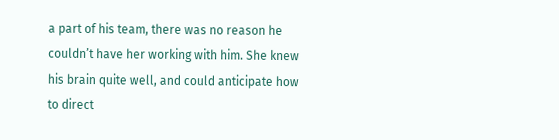a part of his team, there was no reason he couldn’t have her working with him. She knew his brain quite well, and could anticipate how to direct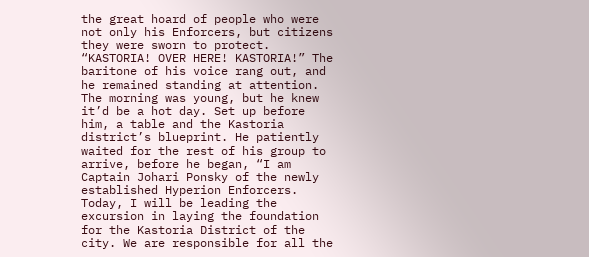the great hoard of people who were not only his Enforcers, but citizens they were sworn to protect. “KASTORIA! OVER HERE! KASTORIA!” The baritone of his voice rang out, and he remained standing at attention. The morning was young, but he knew it’d be a hot day. Set up before him, a table and the Kastoria district’s blueprint. He patiently waited for the rest of his group to arrive, before he began, “I am Captain Johari Ponsky of the newly established Hyperion Enforcers. Today, I will be leading the excursion in laying the foundation for the Kastoria District of the city. We are responsible for all the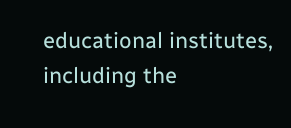educational institutes, including the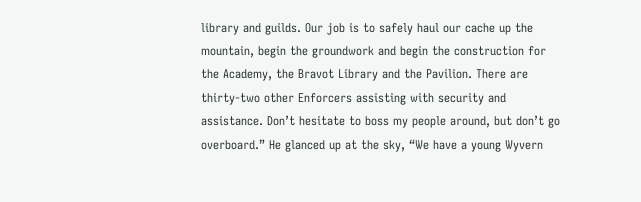library and guilds. Our job is to safely haul our cache up the mountain, begin the groundwork and begin the construction for the Academy, the Bravot Library and the Pavilion. There are thirty-two other Enforcers assisting with security and assistance. Don’t hesitate to boss my people around, but don’t go overboard.” He glanced up at the sky, “We have a young Wyvern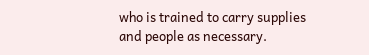who is trained to carry supplies and people as necessary.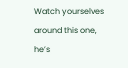Watch yourselves around this one, he’s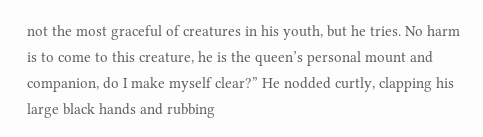not the most graceful of creatures in his youth, but he tries. No harm is to come to this creature, he is the queen’s personal mount and companion, do I make myself clear?” He nodded curtly, clapping his large black hands and rubbing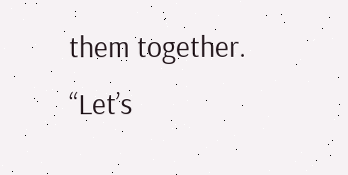them together. “Let’s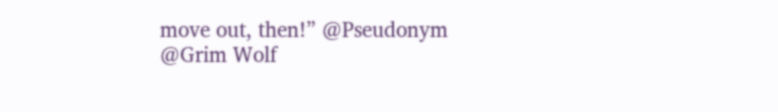move out, then!” @Pseudonym @Grim Wolf